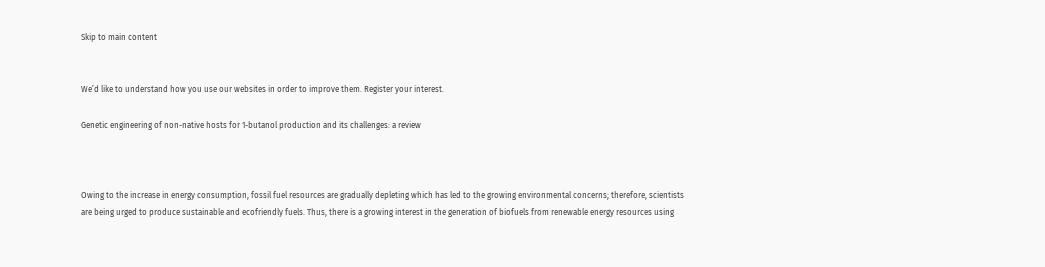Skip to main content


We’d like to understand how you use our websites in order to improve them. Register your interest.

Genetic engineering of non-native hosts for 1-butanol production and its challenges: a review



Owing to the increase in energy consumption, fossil fuel resources are gradually depleting which has led to the growing environmental concerns; therefore, scientists are being urged to produce sustainable and ecofriendly fuels. Thus, there is a growing interest in the generation of biofuels from renewable energy resources using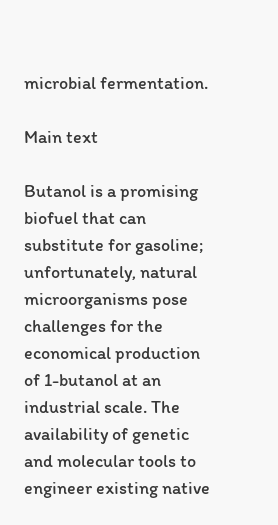microbial fermentation.

Main text

Butanol is a promising biofuel that can substitute for gasoline; unfortunately, natural microorganisms pose challenges for the economical production of 1-butanol at an industrial scale. The availability of genetic and molecular tools to engineer existing native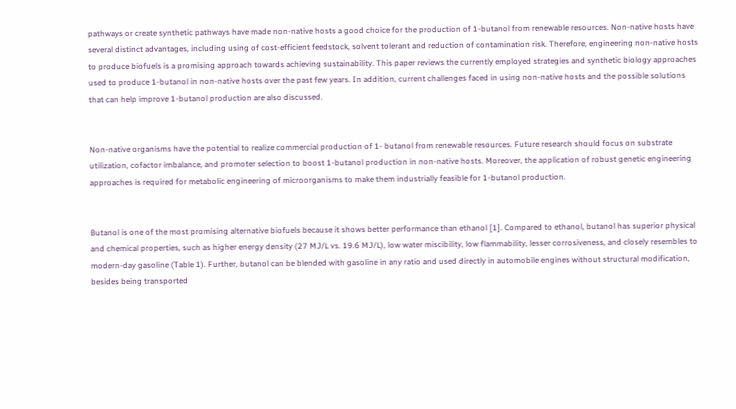pathways or create synthetic pathways have made non-native hosts a good choice for the production of 1-butanol from renewable resources. Non-native hosts have several distinct advantages, including using of cost-efficient feedstock, solvent tolerant and reduction of contamination risk. Therefore, engineering non-native hosts to produce biofuels is a promising approach towards achieving sustainability. This paper reviews the currently employed strategies and synthetic biology approaches used to produce 1-butanol in non-native hosts over the past few years. In addition, current challenges faced in using non-native hosts and the possible solutions that can help improve 1-butanol production are also discussed.


Non-native organisms have the potential to realize commercial production of 1- butanol from renewable resources. Future research should focus on substrate utilization, cofactor imbalance, and promoter selection to boost 1-butanol production in non-native hosts. Moreover, the application of robust genetic engineering approaches is required for metabolic engineering of microorganisms to make them industrially feasible for 1-butanol production.


Butanol is one of the most promising alternative biofuels because it shows better performance than ethanol [1]. Compared to ethanol, butanol has superior physical and chemical properties, such as higher energy density (27 MJ/L vs. 19.6 MJ/L), low water miscibility, low flammability, lesser corrosiveness, and closely resembles to modern-day gasoline (Table 1). Further, butanol can be blended with gasoline in any ratio and used directly in automobile engines without structural modification, besides being transported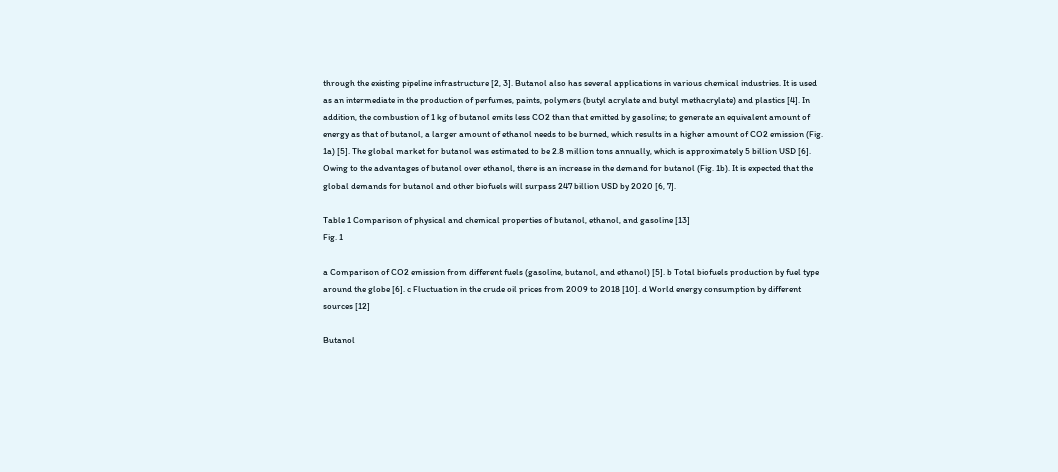through the existing pipeline infrastructure [2, 3]. Butanol also has several applications in various chemical industries. It is used as an intermediate in the production of perfumes, paints, polymers (butyl acrylate and butyl methacrylate) and plastics [4]. In addition, the combustion of 1 kg of butanol emits less CO2 than that emitted by gasoline; to generate an equivalent amount of energy as that of butanol, a larger amount of ethanol needs to be burned, which results in a higher amount of CO2 emission (Fig. 1a) [5]. The global market for butanol was estimated to be 2.8 million tons annually, which is approximately 5 billion USD [6]. Owing to the advantages of butanol over ethanol, there is an increase in the demand for butanol (Fig. 1b). It is expected that the global demands for butanol and other biofuels will surpass 247 billion USD by 2020 [6, 7].

Table 1 Comparison of physical and chemical properties of butanol, ethanol, and gasoline [13]
Fig. 1

a Comparison of CO2 emission from different fuels (gasoline, butanol, and ethanol) [5]. b Total biofuels production by fuel type around the globe [6]. c Fluctuation in the crude oil prices from 2009 to 2018 [10]. d World energy consumption by different sources [12]

Butanol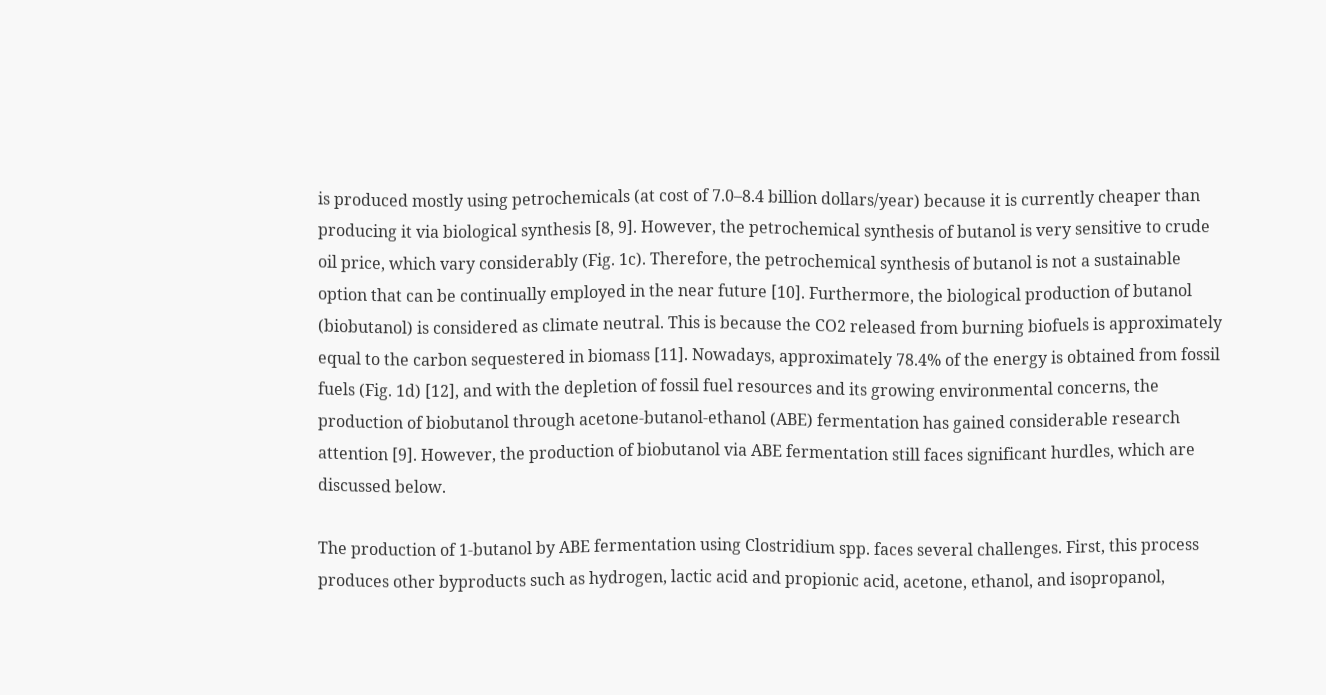is produced mostly using petrochemicals (at cost of 7.0–8.4 billion dollars/year) because it is currently cheaper than producing it via biological synthesis [8, 9]. However, the petrochemical synthesis of butanol is very sensitive to crude oil price, which vary considerably (Fig. 1c). Therefore, the petrochemical synthesis of butanol is not a sustainable option that can be continually employed in the near future [10]. Furthermore, the biological production of butanol (biobutanol) is considered as climate neutral. This is because the CO2 released from burning biofuels is approximately equal to the carbon sequestered in biomass [11]. Nowadays, approximately 78.4% of the energy is obtained from fossil fuels (Fig. 1d) [12], and with the depletion of fossil fuel resources and its growing environmental concerns, the production of biobutanol through acetone-butanol-ethanol (ABE) fermentation has gained considerable research attention [9]. However, the production of biobutanol via ABE fermentation still faces significant hurdles, which are discussed below.

The production of 1-butanol by ABE fermentation using Clostridium spp. faces several challenges. First, this process produces other byproducts such as hydrogen, lactic acid and propionic acid, acetone, ethanol, and isopropanol,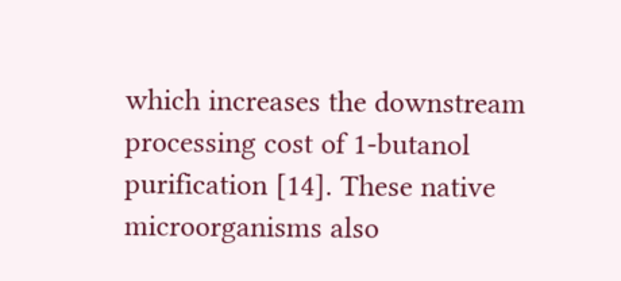which increases the downstream processing cost of 1-butanol purification [14]. These native microorganisms also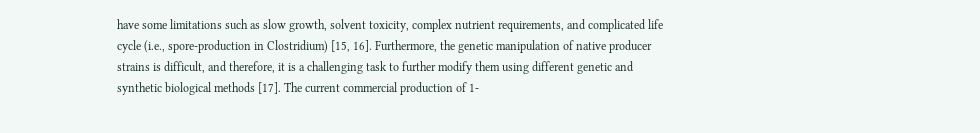have some limitations such as slow growth, solvent toxicity, complex nutrient requirements, and complicated life cycle (i.e., spore-production in Clostridium) [15, 16]. Furthermore, the genetic manipulation of native producer strains is difficult, and therefore, it is a challenging task to further modify them using different genetic and synthetic biological methods [17]. The current commercial production of 1-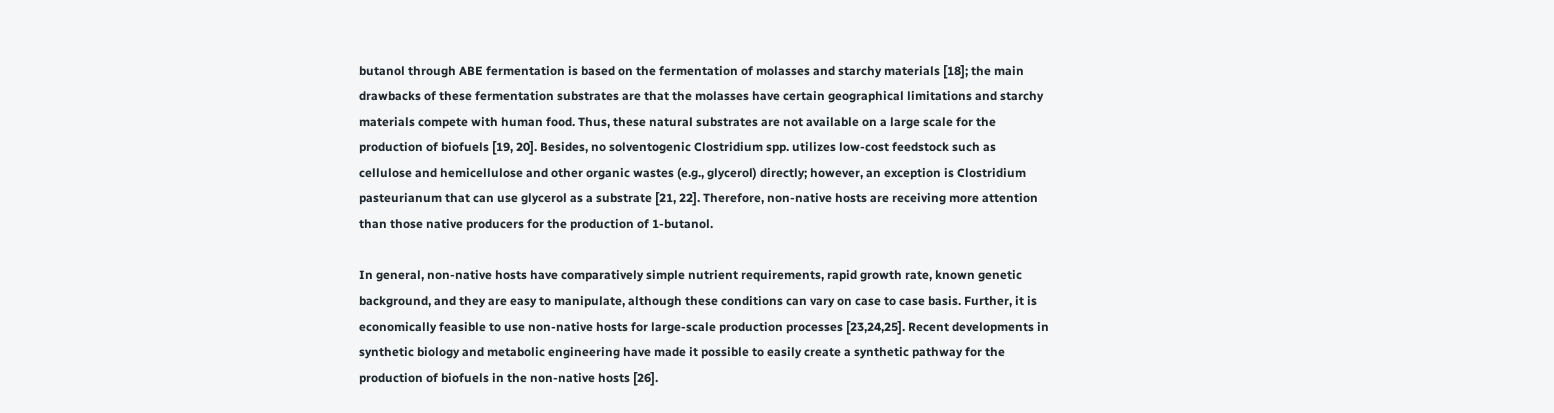butanol through ABE fermentation is based on the fermentation of molasses and starchy materials [18]; the main drawbacks of these fermentation substrates are that the molasses have certain geographical limitations and starchy materials compete with human food. Thus, these natural substrates are not available on a large scale for the production of biofuels [19, 20]. Besides, no solventogenic Clostridium spp. utilizes low-cost feedstock such as cellulose and hemicellulose and other organic wastes (e.g., glycerol) directly; however, an exception is Clostridium pasteurianum that can use glycerol as a substrate [21, 22]. Therefore, non-native hosts are receiving more attention than those native producers for the production of 1-butanol.

In general, non-native hosts have comparatively simple nutrient requirements, rapid growth rate, known genetic background, and they are easy to manipulate, although these conditions can vary on case to case basis. Further, it is economically feasible to use non-native hosts for large-scale production processes [23,24,25]. Recent developments in synthetic biology and metabolic engineering have made it possible to easily create a synthetic pathway for the production of biofuels in the non-native hosts [26].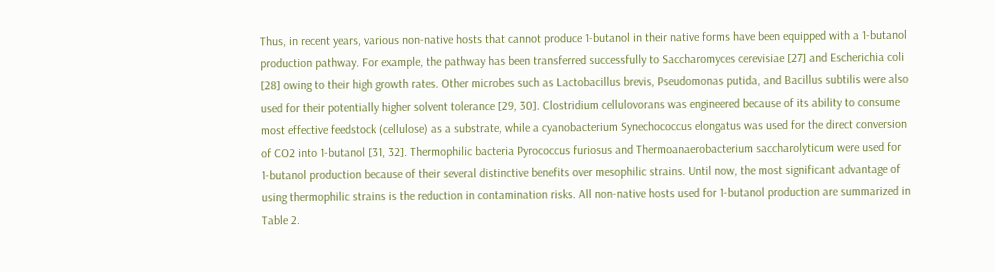Thus, in recent years, various non-native hosts that cannot produce 1-butanol in their native forms have been equipped with a 1-butanol production pathway. For example, the pathway has been transferred successfully to Saccharomyces cerevisiae [27] and Escherichia coli [28] owing to their high growth rates. Other microbes such as Lactobacillus brevis, Pseudomonas putida, and Bacillus subtilis were also used for their potentially higher solvent tolerance [29, 30]. Clostridium cellulovorans was engineered because of its ability to consume most effective feedstock (cellulose) as a substrate, while a cyanobacterium Synechococcus elongatus was used for the direct conversion of CO2 into 1-butanol [31, 32]. Thermophilic bacteria Pyrococcus furiosus and Thermoanaerobacterium saccharolyticum were used for 1-butanol production because of their several distinctive benefits over mesophilic strains. Until now, the most significant advantage of using thermophilic strains is the reduction in contamination risks. All non-native hosts used for 1-butanol production are summarized in Table 2.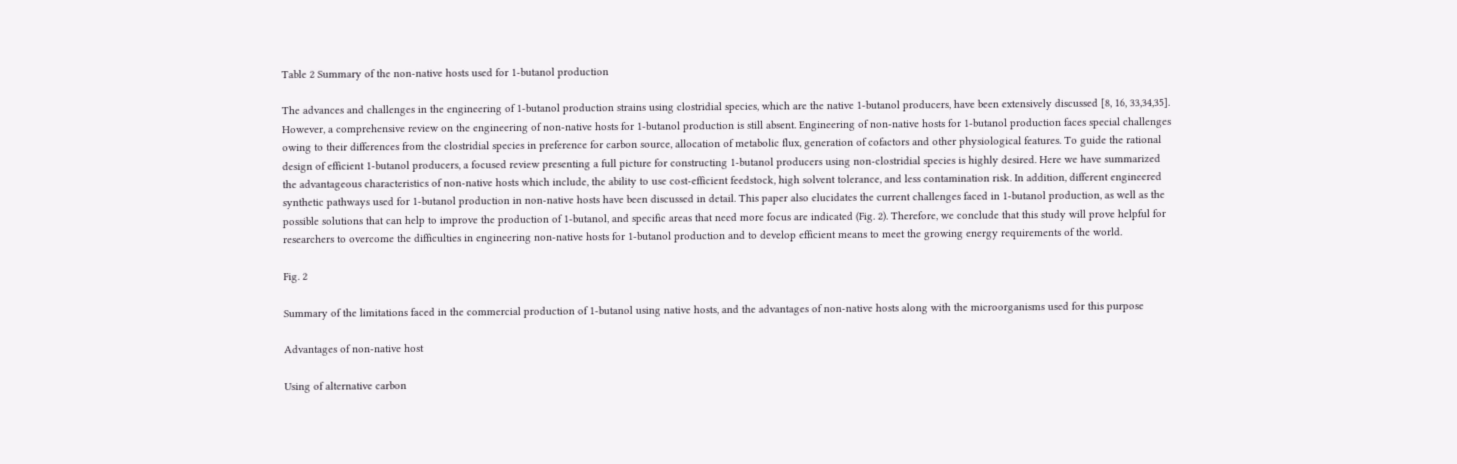Table 2 Summary of the non-native hosts used for 1-butanol production

The advances and challenges in the engineering of 1-butanol production strains using clostridial species, which are the native 1-butanol producers, have been extensively discussed [8, 16, 33,34,35]. However, a comprehensive review on the engineering of non-native hosts for 1-butanol production is still absent. Engineering of non-native hosts for 1-butanol production faces special challenges owing to their differences from the clostridial species in preference for carbon source, allocation of metabolic flux, generation of cofactors and other physiological features. To guide the rational design of efficient 1-butanol producers, a focused review presenting a full picture for constructing 1-butanol producers using non-clostridial species is highly desired. Here we have summarized the advantageous characteristics of non-native hosts which include, the ability to use cost-efficient feedstock, high solvent tolerance, and less contamination risk. In addition, different engineered synthetic pathways used for 1-butanol production in non-native hosts have been discussed in detail. This paper also elucidates the current challenges faced in 1-butanol production, as well as the possible solutions that can help to improve the production of 1-butanol, and specific areas that need more focus are indicated (Fig. 2). Therefore, we conclude that this study will prove helpful for researchers to overcome the difficulties in engineering non-native hosts for 1-butanol production and to develop efficient means to meet the growing energy requirements of the world.

Fig. 2

Summary of the limitations faced in the commercial production of 1-butanol using native hosts, and the advantages of non-native hosts along with the microorganisms used for this purpose

Advantages of non-native host

Using of alternative carbon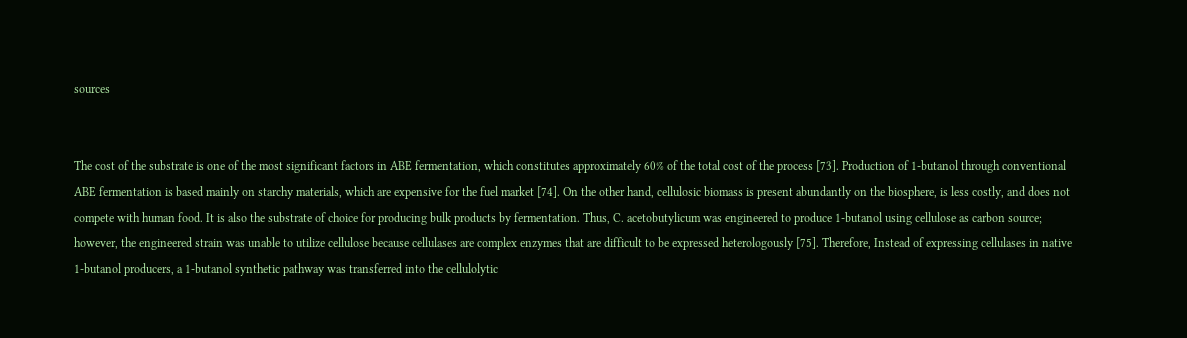sources


The cost of the substrate is one of the most significant factors in ABE fermentation, which constitutes approximately 60% of the total cost of the process [73]. Production of 1-butanol through conventional ABE fermentation is based mainly on starchy materials, which are expensive for the fuel market [74]. On the other hand, cellulosic biomass is present abundantly on the biosphere, is less costly, and does not compete with human food. It is also the substrate of choice for producing bulk products by fermentation. Thus, C. acetobutylicum was engineered to produce 1-butanol using cellulose as carbon source; however, the engineered strain was unable to utilize cellulose because cellulases are complex enzymes that are difficult to be expressed heterologously [75]. Therefore, Instead of expressing cellulases in native 1-butanol producers, a 1-butanol synthetic pathway was transferred into the cellulolytic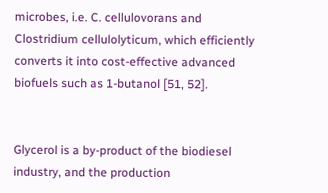microbes, i.e. C. cellulovorans and Clostridium cellulolyticum, which efficiently converts it into cost-effective advanced biofuels such as 1-butanol [51, 52].


Glycerol is a by-product of the biodiesel industry, and the production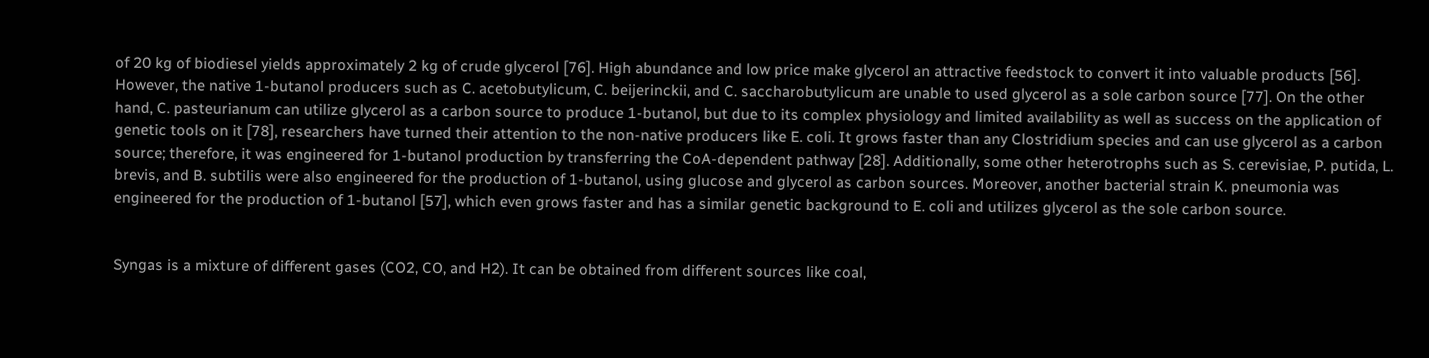of 20 kg of biodiesel yields approximately 2 kg of crude glycerol [76]. High abundance and low price make glycerol an attractive feedstock to convert it into valuable products [56]. However, the native 1-butanol producers such as C. acetobutylicum, C. beijerinckii, and C. saccharobutylicum are unable to used glycerol as a sole carbon source [77]. On the other hand, C. pasteurianum can utilize glycerol as a carbon source to produce 1-butanol, but due to its complex physiology and limited availability as well as success on the application of genetic tools on it [78], researchers have turned their attention to the non-native producers like E. coli. It grows faster than any Clostridium species and can use glycerol as a carbon source; therefore, it was engineered for 1-butanol production by transferring the CoA-dependent pathway [28]. Additionally, some other heterotrophs such as S. cerevisiae, P. putida, L. brevis, and B. subtilis were also engineered for the production of 1-butanol, using glucose and glycerol as carbon sources. Moreover, another bacterial strain K. pneumonia was engineered for the production of 1-butanol [57], which even grows faster and has a similar genetic background to E. coli and utilizes glycerol as the sole carbon source.


Syngas is a mixture of different gases (CO2, CO, and H2). It can be obtained from different sources like coal,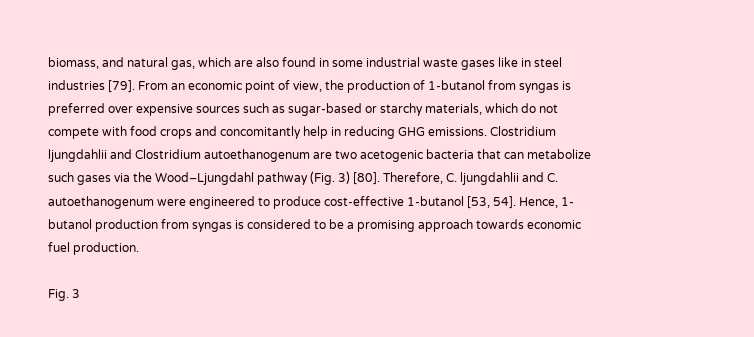biomass, and natural gas, which are also found in some industrial waste gases like in steel industries [79]. From an economic point of view, the production of 1-butanol from syngas is preferred over expensive sources such as sugar-based or starchy materials, which do not compete with food crops and concomitantly help in reducing GHG emissions. Clostridium ljungdahlii and Clostridium autoethanogenum are two acetogenic bacteria that can metabolize such gases via the Wood–Ljungdahl pathway (Fig. 3) [80]. Therefore, C. ljungdahlii and C. autoethanogenum were engineered to produce cost-effective 1-butanol [53, 54]. Hence, 1-butanol production from syngas is considered to be a promising approach towards economic fuel production.

Fig. 3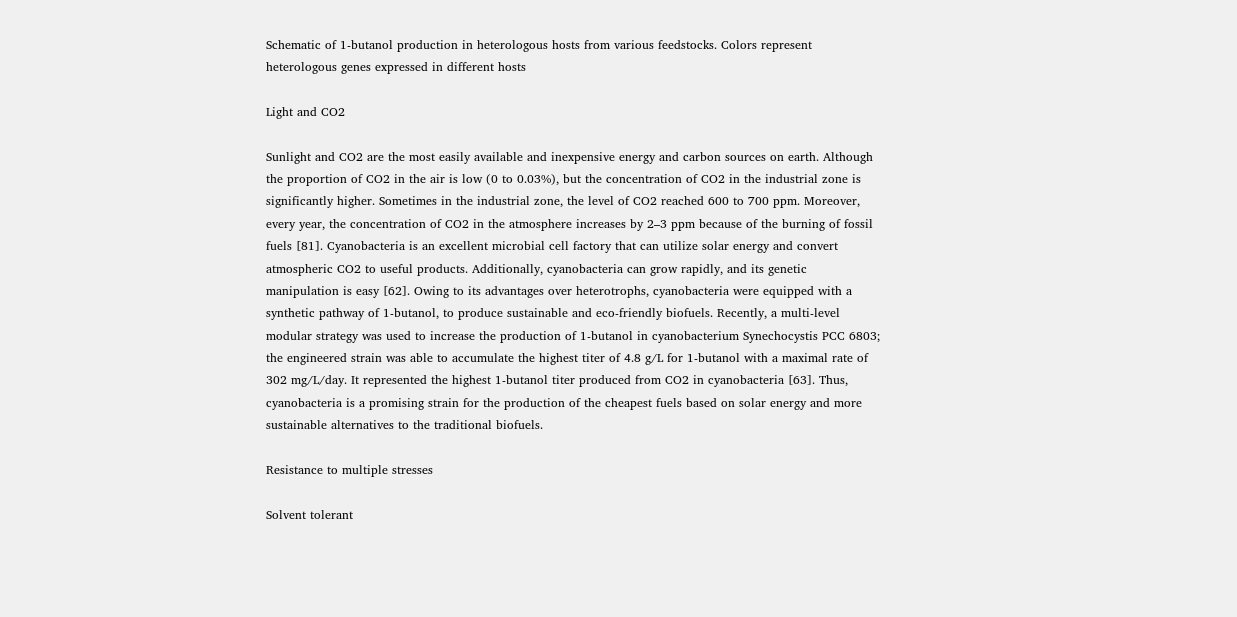Schematic of 1-butanol production in heterologous hosts from various feedstocks. Colors represent heterologous genes expressed in different hosts

Light and CO2

Sunlight and CO2 are the most easily available and inexpensive energy and carbon sources on earth. Although the proportion of CO2 in the air is low (0 to 0.03%), but the concentration of CO2 in the industrial zone is significantly higher. Sometimes in the industrial zone, the level of CO2 reached 600 to 700 ppm. Moreover, every year, the concentration of CO2 in the atmosphere increases by 2–3 ppm because of the burning of fossil fuels [81]. Cyanobacteria is an excellent microbial cell factory that can utilize solar energy and convert atmospheric CO2 to useful products. Additionally, cyanobacteria can grow rapidly, and its genetic manipulation is easy [62]. Owing to its advantages over heterotrophs, cyanobacteria were equipped with a synthetic pathway of 1-butanol, to produce sustainable and eco-friendly biofuels. Recently, a multi-level modular strategy was used to increase the production of 1-butanol in cyanobacterium Synechocystis PCC 6803; the engineered strain was able to accumulate the highest titer of 4.8 g/L for 1-butanol with a maximal rate of 302 mg/L/day. It represented the highest 1-butanol titer produced from CO2 in cyanobacteria [63]. Thus, cyanobacteria is a promising strain for the production of the cheapest fuels based on solar energy and more sustainable alternatives to the traditional biofuels.

Resistance to multiple stresses

Solvent tolerant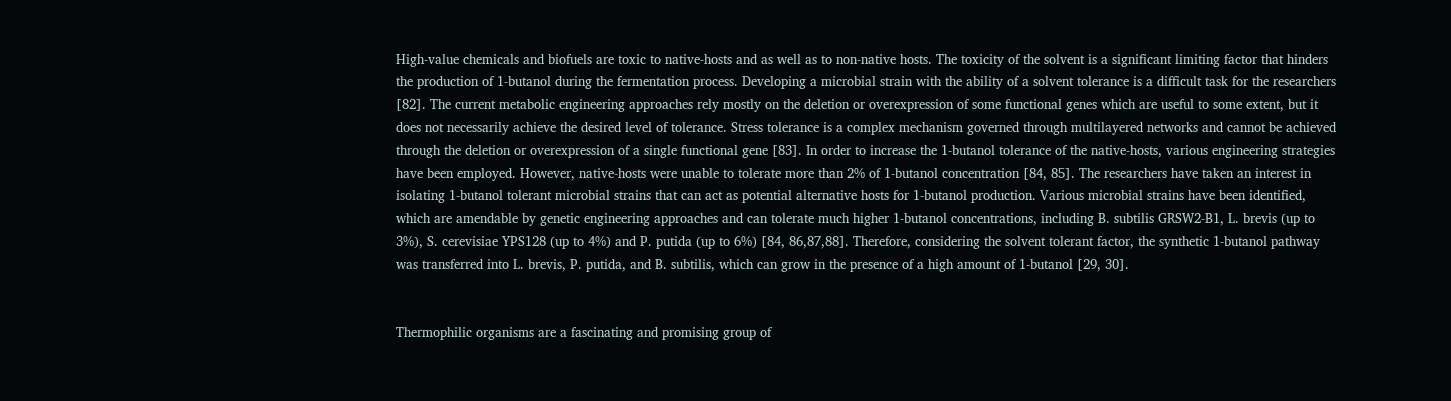High-value chemicals and biofuels are toxic to native-hosts and as well as to non-native hosts. The toxicity of the solvent is a significant limiting factor that hinders the production of 1-butanol during the fermentation process. Developing a microbial strain with the ability of a solvent tolerance is a difficult task for the researchers [82]. The current metabolic engineering approaches rely mostly on the deletion or overexpression of some functional genes which are useful to some extent, but it does not necessarily achieve the desired level of tolerance. Stress tolerance is a complex mechanism governed through multilayered networks and cannot be achieved through the deletion or overexpression of a single functional gene [83]. In order to increase the 1-butanol tolerance of the native-hosts, various engineering strategies have been employed. However, native-hosts were unable to tolerate more than 2% of 1-butanol concentration [84, 85]. The researchers have taken an interest in isolating 1-butanol tolerant microbial strains that can act as potential alternative hosts for 1-butanol production. Various microbial strains have been identified, which are amendable by genetic engineering approaches and can tolerate much higher 1-butanol concentrations, including B. subtilis GRSW2-B1, L. brevis (up to 3%), S. cerevisiae YPS128 (up to 4%) and P. putida (up to 6%) [84, 86,87,88]. Therefore, considering the solvent tolerant factor, the synthetic 1-butanol pathway was transferred into L. brevis, P. putida, and B. subtilis, which can grow in the presence of a high amount of 1-butanol [29, 30].


Thermophilic organisms are a fascinating and promising group of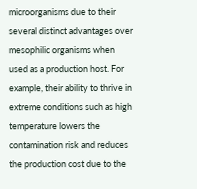microorganisms due to their several distinct advantages over mesophilic organisms when used as a production host. For example, their ability to thrive in extreme conditions such as high temperature lowers the contamination risk and reduces the production cost due to the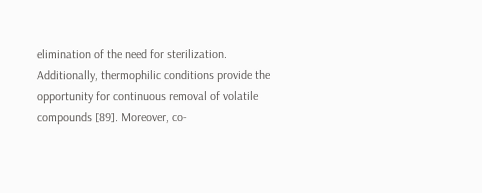elimination of the need for sterilization. Additionally, thermophilic conditions provide the opportunity for continuous removal of volatile compounds [89]. Moreover, co-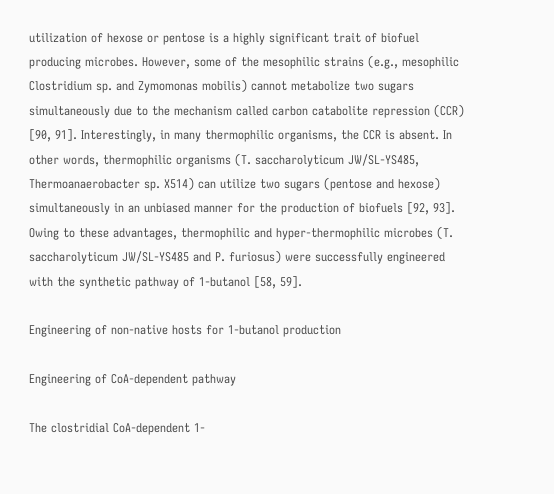utilization of hexose or pentose is a highly significant trait of biofuel producing microbes. However, some of the mesophilic strains (e.g., mesophilic Clostridium sp. and Zymomonas mobilis) cannot metabolize two sugars simultaneously due to the mechanism called carbon catabolite repression (CCR) [90, 91]. Interestingly, in many thermophilic organisms, the CCR is absent. In other words, thermophilic organisms (T. saccharolyticum JW/SL-YS485, Thermoanaerobacter sp. X514) can utilize two sugars (pentose and hexose) simultaneously in an unbiased manner for the production of biofuels [92, 93]. Owing to these advantages, thermophilic and hyper-thermophilic microbes (T. saccharolyticum JW/SL-YS485 and P. furiosus) were successfully engineered with the synthetic pathway of 1-butanol [58, 59].

Engineering of non-native hosts for 1-butanol production

Engineering of CoA-dependent pathway

The clostridial CoA-dependent 1-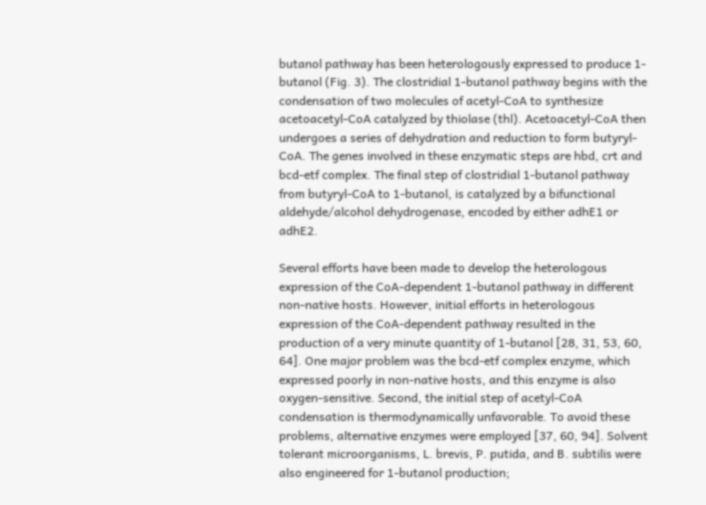butanol pathway has been heterologously expressed to produce 1-butanol (Fig. 3). The clostridial 1-butanol pathway begins with the condensation of two molecules of acetyl-CoA to synthesize acetoacetyl-CoA catalyzed by thiolase (thl). Acetoacetyl-CoA then undergoes a series of dehydration and reduction to form butyryl-CoA. The genes involved in these enzymatic steps are hbd, crt and bcd-etf complex. The final step of clostridial 1-butanol pathway from butyryl-CoA to 1-butanol, is catalyzed by a bifunctional aldehyde/alcohol dehydrogenase, encoded by either adhE1 or adhE2.

Several efforts have been made to develop the heterologous expression of the CoA-dependent 1-butanol pathway in different non-native hosts. However, initial efforts in heterologous expression of the CoA-dependent pathway resulted in the production of a very minute quantity of 1-butanol [28, 31, 53, 60, 64]. One major problem was the bcd-etf complex enzyme, which expressed poorly in non-native hosts, and this enzyme is also oxygen-sensitive. Second, the initial step of acetyl-CoA condensation is thermodynamically unfavorable. To avoid these problems, alternative enzymes were employed [37, 60, 94]. Solvent tolerant microorganisms, L. brevis, P. putida, and B. subtilis were also engineered for 1-butanol production;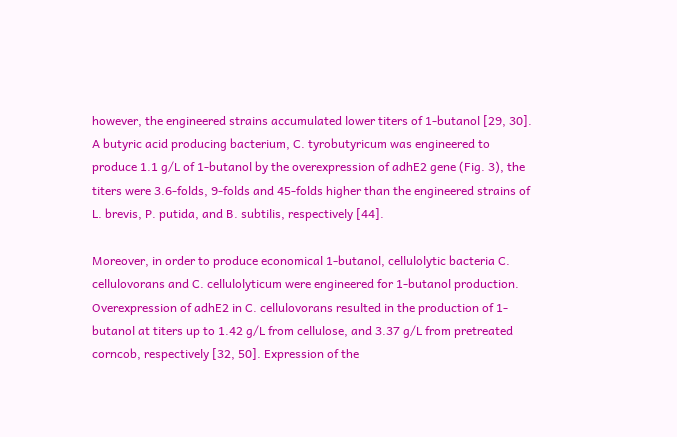however, the engineered strains accumulated lower titers of 1-butanol [29, 30]. A butyric acid producing bacterium, C. tyrobutyricum was engineered to produce 1.1 g/L of 1-butanol by the overexpression of adhE2 gene (Fig. 3), the titers were 3.6-folds, 9-folds and 45-folds higher than the engineered strains of L. brevis, P. putida, and B. subtilis, respectively [44].

Moreover, in order to produce economical 1-butanol, cellulolytic bacteria C. cellulovorans and C. cellulolyticum were engineered for 1-butanol production. Overexpression of adhE2 in C. cellulovorans resulted in the production of 1-butanol at titers up to 1.42 g/L from cellulose, and 3.37 g/L from pretreated corncob, respectively [32, 50]. Expression of the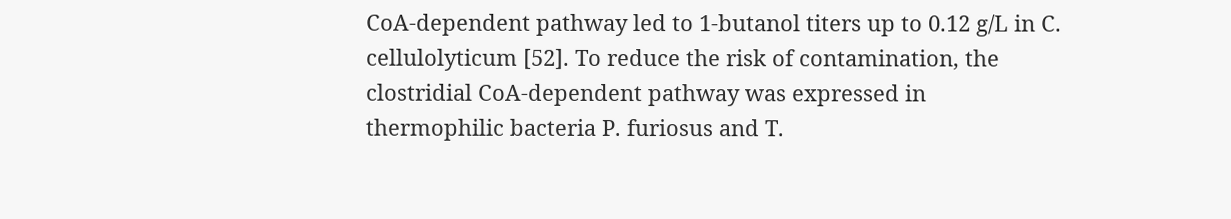CoA-dependent pathway led to 1-butanol titers up to 0.12 g/L in C. cellulolyticum [52]. To reduce the risk of contamination, the clostridial CoA-dependent pathway was expressed in thermophilic bacteria P. furiosus and T.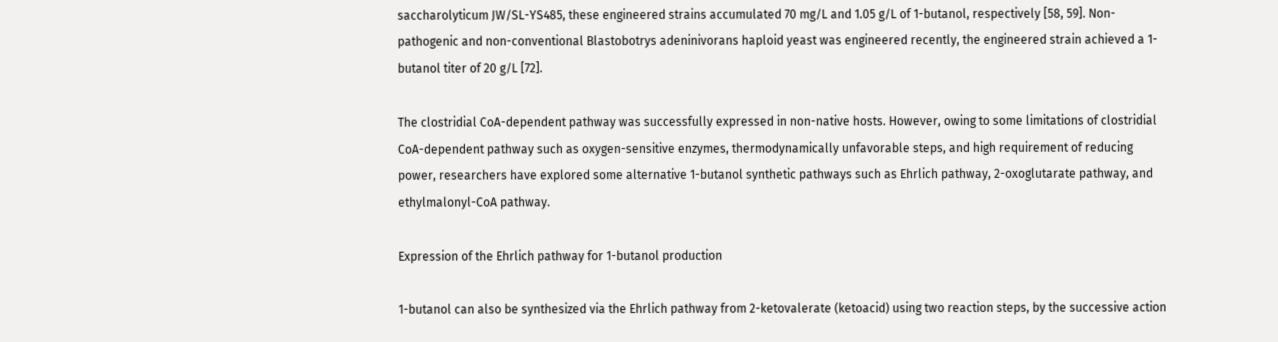saccharolyticum JW/SL-YS485, these engineered strains accumulated 70 mg/L and 1.05 g/L of 1-butanol, respectively [58, 59]. Non-pathogenic and non-conventional Blastobotrys adeninivorans haploid yeast was engineered recently, the engineered strain achieved a 1-butanol titer of 20 g/L [72].

The clostridial CoA-dependent pathway was successfully expressed in non-native hosts. However, owing to some limitations of clostridial CoA-dependent pathway such as oxygen-sensitive enzymes, thermodynamically unfavorable steps, and high requirement of reducing power, researchers have explored some alternative 1-butanol synthetic pathways such as Ehrlich pathway, 2-oxoglutarate pathway, and ethylmalonyl-CoA pathway.

Expression of the Ehrlich pathway for 1-butanol production

1-butanol can also be synthesized via the Ehrlich pathway from 2-ketovalerate (ketoacid) using two reaction steps, by the successive action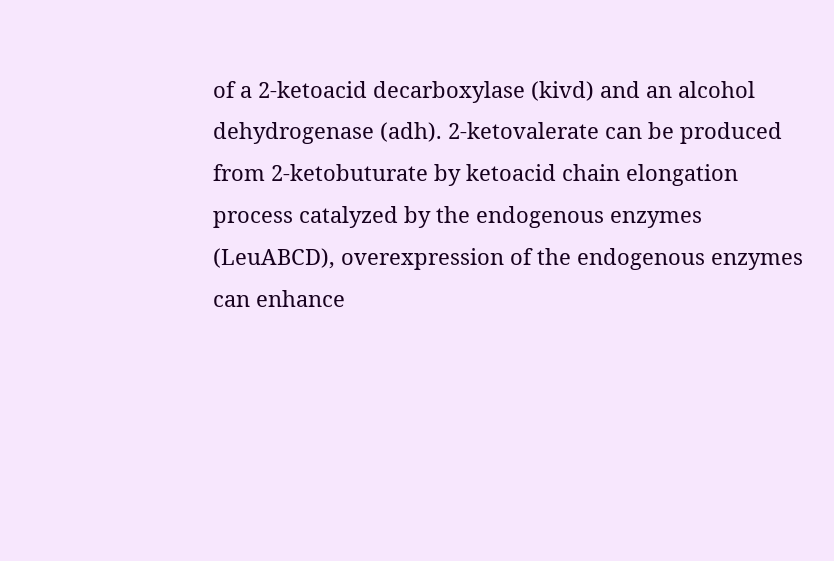of a 2-ketoacid decarboxylase (kivd) and an alcohol dehydrogenase (adh). 2-ketovalerate can be produced from 2-ketobuturate by ketoacid chain elongation process catalyzed by the endogenous enzymes (LeuABCD), overexpression of the endogenous enzymes can enhance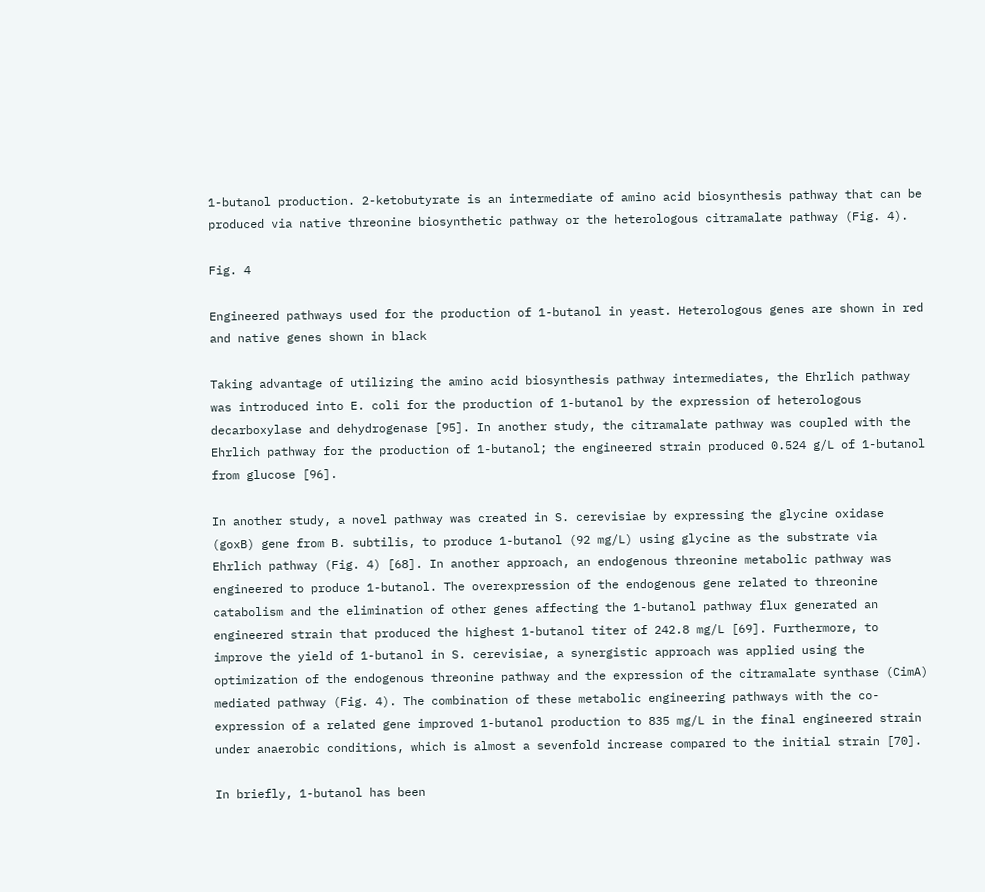1-butanol production. 2-ketobutyrate is an intermediate of amino acid biosynthesis pathway that can be produced via native threonine biosynthetic pathway or the heterologous citramalate pathway (Fig. 4).

Fig. 4

Engineered pathways used for the production of 1-butanol in yeast. Heterologous genes are shown in red and native genes shown in black

Taking advantage of utilizing the amino acid biosynthesis pathway intermediates, the Ehrlich pathway was introduced into E. coli for the production of 1-butanol by the expression of heterologous decarboxylase and dehydrogenase [95]. In another study, the citramalate pathway was coupled with the Ehrlich pathway for the production of 1-butanol; the engineered strain produced 0.524 g/L of 1-butanol from glucose [96].

In another study, a novel pathway was created in S. cerevisiae by expressing the glycine oxidase (goxB) gene from B. subtilis, to produce 1-butanol (92 mg/L) using glycine as the substrate via Ehrlich pathway (Fig. 4) [68]. In another approach, an endogenous threonine metabolic pathway was engineered to produce 1-butanol. The overexpression of the endogenous gene related to threonine catabolism and the elimination of other genes affecting the 1-butanol pathway flux generated an engineered strain that produced the highest 1-butanol titer of 242.8 mg/L [69]. Furthermore, to improve the yield of 1-butanol in S. cerevisiae, a synergistic approach was applied using the optimization of the endogenous threonine pathway and the expression of the citramalate synthase (CimA) mediated pathway (Fig. 4). The combination of these metabolic engineering pathways with the co-expression of a related gene improved 1-butanol production to 835 mg/L in the final engineered strain under anaerobic conditions, which is almost a sevenfold increase compared to the initial strain [70].

In briefly, 1-butanol has been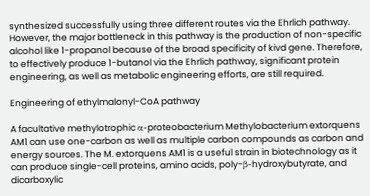synthesized successfully using three different routes via the Ehrlich pathway. However, the major bottleneck in this pathway is the production of non-specific alcohol like 1-propanol because of the broad specificity of kivd gene. Therefore, to effectively produce 1-butanol via the Ehrlich pathway, significant protein engineering, as well as metabolic engineering efforts, are still required.

Engineering of ethylmalonyl-CoA pathway

A facultative methylotrophic α-proteobacterium Methylobacterium extorquens AM1 can use one-carbon as well as multiple carbon compounds as carbon and energy sources. The M. extorquens AM1 is a useful strain in biotechnology as it can produce single-cell proteins, amino acids, poly-β-hydroxybutyrate, and dicarboxylic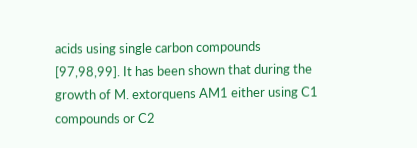acids using single carbon compounds [97,98,99]. It has been shown that during the growth of M. extorquens AM1 either using C1 compounds or C2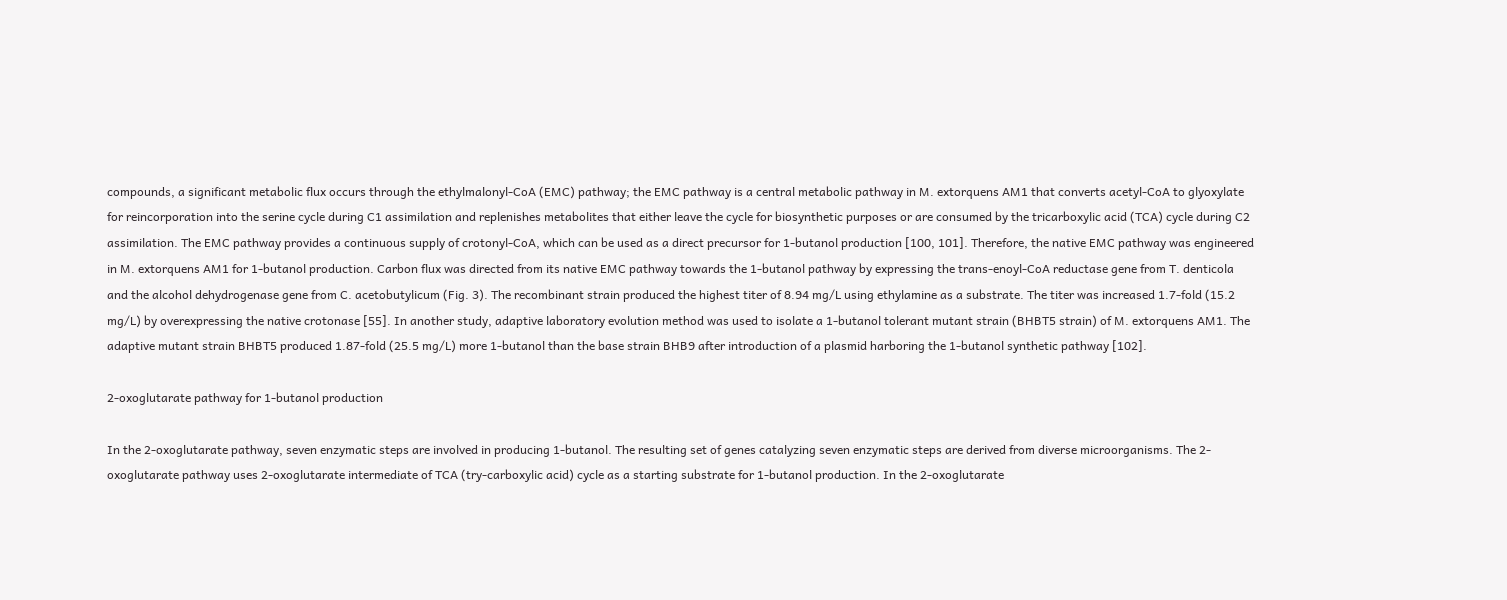compounds, a significant metabolic flux occurs through the ethylmalonyl-CoA (EMC) pathway; the EMC pathway is a central metabolic pathway in M. extorquens AM1 that converts acetyl-CoA to glyoxylate for reincorporation into the serine cycle during C1 assimilation and replenishes metabolites that either leave the cycle for biosynthetic purposes or are consumed by the tricarboxylic acid (TCA) cycle during C2 assimilation. The EMC pathway provides a continuous supply of crotonyl-CoA, which can be used as a direct precursor for 1-butanol production [100, 101]. Therefore, the native EMC pathway was engineered in M. extorquens AM1 for 1-butanol production. Carbon flux was directed from its native EMC pathway towards the 1-butanol pathway by expressing the trans-enoyl-CoA reductase gene from T. denticola and the alcohol dehydrogenase gene from C. acetobutylicum (Fig. 3). The recombinant strain produced the highest titer of 8.94 mg/L using ethylamine as a substrate. The titer was increased 1.7-fold (15.2 mg/L) by overexpressing the native crotonase [55]. In another study, adaptive laboratory evolution method was used to isolate a 1-butanol tolerant mutant strain (BHBT5 strain) of M. extorquens AM1. The adaptive mutant strain BHBT5 produced 1.87-fold (25.5 mg/L) more 1-butanol than the base strain BHB9 after introduction of a plasmid harboring the 1-butanol synthetic pathway [102].

2-oxoglutarate pathway for 1-butanol production

In the 2-oxoglutarate pathway, seven enzymatic steps are involved in producing 1-butanol. The resulting set of genes catalyzing seven enzymatic steps are derived from diverse microorganisms. The 2-oxoglutarate pathway uses 2-oxoglutarate intermediate of TCA (try-carboxylic acid) cycle as a starting substrate for 1-butanol production. In the 2-oxoglutarate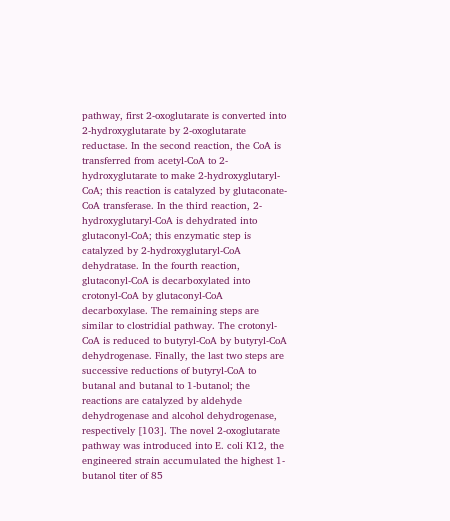pathway, first 2-oxoglutarate is converted into 2-hydroxyglutarate by 2-oxoglutarate reductase. In the second reaction, the CoA is transferred from acetyl-CoA to 2-hydroxyglutarate to make 2-hydroxyglutaryl-CoA; this reaction is catalyzed by glutaconate-CoA transferase. In the third reaction, 2-hydroxyglutaryl-CoA is dehydrated into glutaconyl-CoA; this enzymatic step is catalyzed by 2-hydroxyglutaryl-CoA dehydratase. In the fourth reaction, glutaconyl-CoA is decarboxylated into crotonyl-CoA by glutaconyl-CoA decarboxylase. The remaining steps are similar to clostridial pathway. The crotonyl-CoA is reduced to butyryl-CoA by butyryl-CoA dehydrogenase. Finally, the last two steps are successive reductions of butyryl-CoA to butanal and butanal to 1-butanol; the reactions are catalyzed by aldehyde dehydrogenase and alcohol dehydrogenase, respectively [103]. The novel 2-oxoglutarate pathway was introduced into E. coli K12, the engineered strain accumulated the highest 1-butanol titer of 85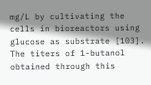mg/L by cultivating the cells in bioreactors using glucose as substrate [103]. The titers of 1-butanol obtained through this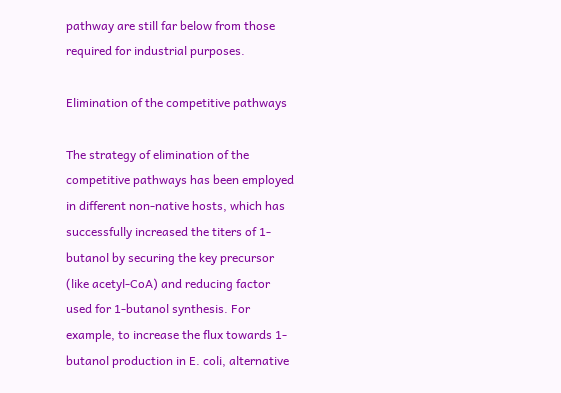pathway are still far below from those required for industrial purposes.

Elimination of the competitive pathways

The strategy of elimination of the competitive pathways has been employed in different non-native hosts, which has successfully increased the titers of 1-butanol by securing the key precursor (like acetyl-CoA) and reducing factor used for 1-butanol synthesis. For example, to increase the flux towards 1-butanol production in E. coli, alternative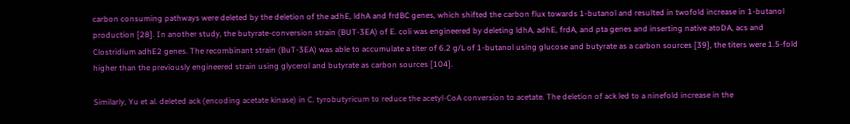carbon consuming pathways were deleted by the deletion of the adhE, ldhA and frdBC genes, which shifted the carbon flux towards 1-butanol and resulted in twofold increase in 1-butanol production [28]. In another study, the butyrate-conversion strain (BUT-3EA) of E. coli was engineered by deleting ldhA, adhE, frdA, and pta genes and inserting native atoDA, acs and Clostridium adhE2 genes. The recombinant strain (BuT-3EA) was able to accumulate a titer of 6.2 g/L of 1-butanol using glucose and butyrate as a carbon sources [39], the titers were 1.5-fold higher than the previously engineered strain using glycerol and butyrate as carbon sources [104].

Similarly, Yu et al. deleted ack (encoding acetate kinase) in C. tyrobutyricum to reduce the acetyl-CoA conversion to acetate. The deletion of ack led to a ninefold increase in the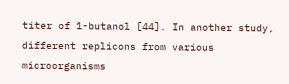titer of 1-butanol [44]. In another study, different replicons from various microorganisms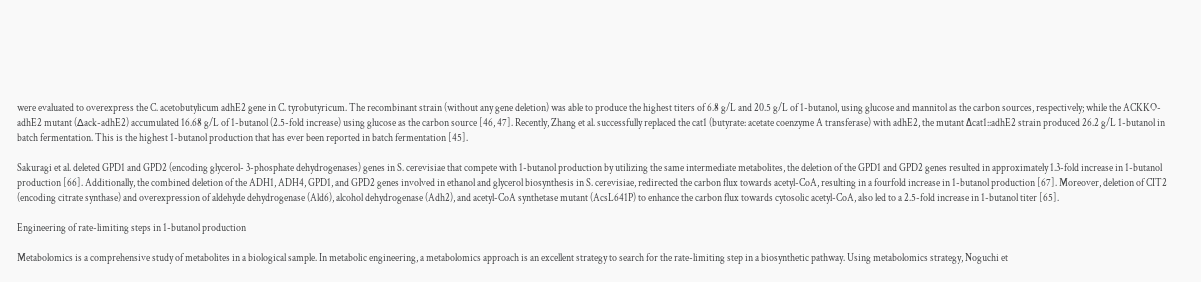were evaluated to overexpress the C. acetobutylicum adhE2 gene in C. tyrobutyricum. The recombinant strain (without any gene deletion) was able to produce the highest titers of 6.8 g/L and 20.5 g/L of 1-butanol, using glucose and mannitol as the carbon sources, respectively; while the ACKKO-adhE2 mutant (∆ack-adhE2) accumulated 16.68 g/L of 1-butanol (2.5-fold increase) using glucose as the carbon source [46, 47]. Recently, Zhang et al. successfully replaced the cat1 (butyrate: acetate coenzyme A transferase) with adhE2, the mutant Δcat1::adhE2 strain produced 26.2 g/L 1-butanol in batch fermentation. This is the highest 1-butanol production that has ever been reported in batch fermentation [45].

Sakuragi et al. deleted GPD1 and GPD2 (encoding glycerol- 3-phosphate dehydrogenases) genes in S. cerevisiae that compete with 1-butanol production by utilizing the same intermediate metabolites, the deletion of the GPD1 and GPD2 genes resulted in approximately 1.3-fold increase in 1-butanol production [66]. Additionally, the combined deletion of the ADH1, ADH4, GPD1, and GPD2 genes involved in ethanol and glycerol biosynthesis in S. cerevisiae, redirected the carbon flux towards acetyl-CoA, resulting in a fourfold increase in 1-butanol production [67]. Moreover, deletion of CIT2 (encoding citrate synthase) and overexpression of aldehyde dehydrogenase (Ald6), alcohol dehydrogenase (Adh2), and acetyl-CoA synthetase mutant (AcsL641P) to enhance the carbon flux towards cytosolic acetyl-CoA, also led to a 2.5-fold increase in 1-butanol titer [65].

Engineering of rate-limiting steps in 1-butanol production

Metabolomics is a comprehensive study of metabolites in a biological sample. In metabolic engineering, a metabolomics approach is an excellent strategy to search for the rate-limiting step in a biosynthetic pathway. Using metabolomics strategy, Noguchi et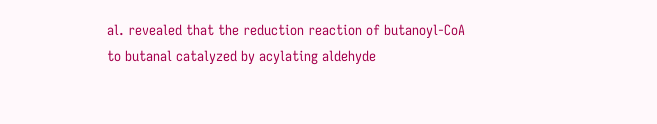al. revealed that the reduction reaction of butanoyl-CoA to butanal catalyzed by acylating aldehyde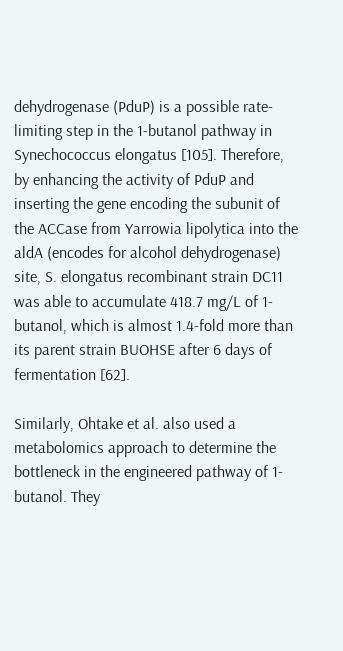dehydrogenase (PduP) is a possible rate-limiting step in the 1-butanol pathway in Synechococcus elongatus [105]. Therefore, by enhancing the activity of PduP and inserting the gene encoding the subunit of the ACCase from Yarrowia lipolytica into the aldA (encodes for alcohol dehydrogenase) site, S. elongatus recombinant strain DC11 was able to accumulate 418.7 mg/L of 1-butanol, which is almost 1.4-fold more than its parent strain BUOHSE after 6 days of fermentation [62].

Similarly, Ohtake et al. also used a metabolomics approach to determine the bottleneck in the engineered pathway of 1-butanol. They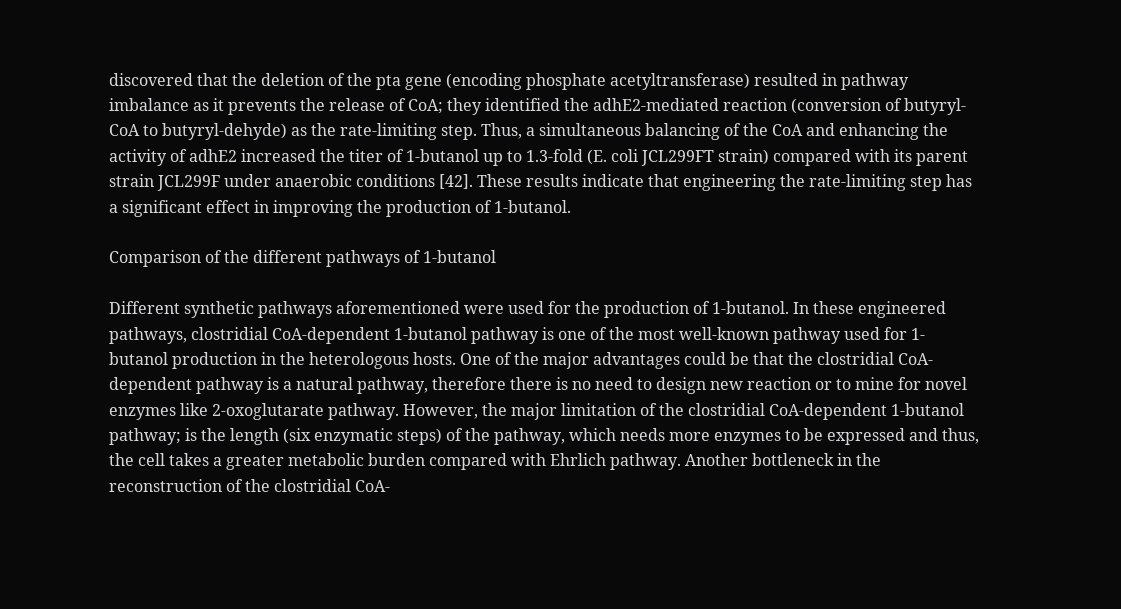discovered that the deletion of the pta gene (encoding phosphate acetyltransferase) resulted in pathway imbalance as it prevents the release of CoA; they identified the adhE2-mediated reaction (conversion of butyryl-CoA to butyryl-dehyde) as the rate-limiting step. Thus, a simultaneous balancing of the CoA and enhancing the activity of adhE2 increased the titer of 1-butanol up to 1.3-fold (E. coli JCL299FT strain) compared with its parent strain JCL299F under anaerobic conditions [42]. These results indicate that engineering the rate-limiting step has a significant effect in improving the production of 1-butanol.

Comparison of the different pathways of 1-butanol

Different synthetic pathways aforementioned were used for the production of 1-butanol. In these engineered pathways, clostridial CoA-dependent 1-butanol pathway is one of the most well-known pathway used for 1-butanol production in the heterologous hosts. One of the major advantages could be that the clostridial CoA-dependent pathway is a natural pathway, therefore there is no need to design new reaction or to mine for novel enzymes like 2-oxoglutarate pathway. However, the major limitation of the clostridial CoA-dependent 1-butanol pathway; is the length (six enzymatic steps) of the pathway, which needs more enzymes to be expressed and thus, the cell takes a greater metabolic burden compared with Ehrlich pathway. Another bottleneck in the reconstruction of the clostridial CoA-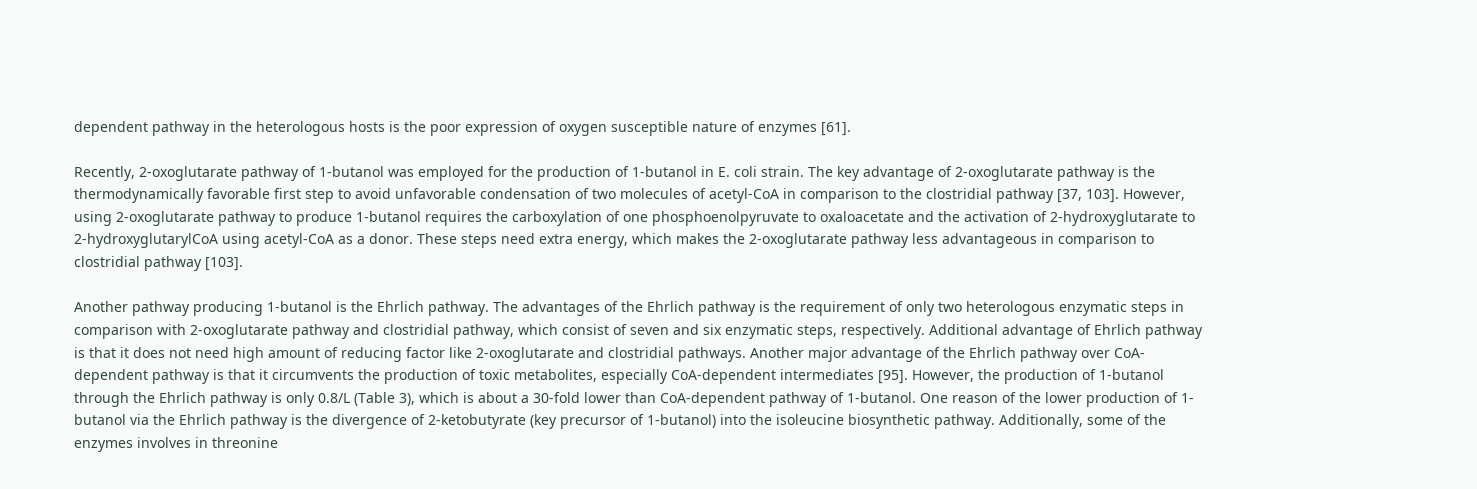dependent pathway in the heterologous hosts is the poor expression of oxygen susceptible nature of enzymes [61].

Recently, 2-oxoglutarate pathway of 1-butanol was employed for the production of 1-butanol in E. coli strain. The key advantage of 2-oxoglutarate pathway is the thermodynamically favorable first step to avoid unfavorable condensation of two molecules of acetyl-CoA in comparison to the clostridial pathway [37, 103]. However, using 2-oxoglutarate pathway to produce 1-butanol requires the carboxylation of one phosphoenolpyruvate to oxaloacetate and the activation of 2-hydroxyglutarate to 2-hydroxyglutarylCoA using acetyl-CoA as a donor. These steps need extra energy, which makes the 2-oxoglutarate pathway less advantageous in comparison to clostridial pathway [103].

Another pathway producing 1-butanol is the Ehrlich pathway. The advantages of the Ehrlich pathway is the requirement of only two heterologous enzymatic steps in comparison with 2-oxoglutarate pathway and clostridial pathway, which consist of seven and six enzymatic steps, respectively. Additional advantage of Ehrlich pathway is that it does not need high amount of reducing factor like 2-oxoglutarate and clostridial pathways. Another major advantage of the Ehrlich pathway over CoA-dependent pathway is that it circumvents the production of toxic metabolites, especially CoA-dependent intermediates [95]. However, the production of 1-butanol through the Ehrlich pathway is only 0.8/L (Table 3), which is about a 30-fold lower than CoA-dependent pathway of 1-butanol. One reason of the lower production of 1-butanol via the Ehrlich pathway is the divergence of 2-ketobutyrate (key precursor of 1-butanol) into the isoleucine biosynthetic pathway. Additionally, some of the enzymes involves in threonine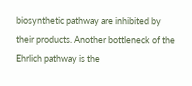biosynthetic pathway are inhibited by their products. Another bottleneck of the Ehrlich pathway is the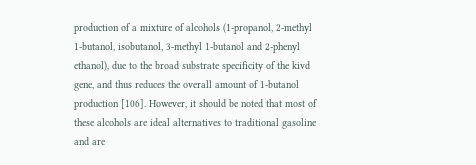production of a mixture of alcohols (1-propanol, 2-methyl 1-butanol, isobutanol, 3-methyl 1-butanol and 2-phenyl ethanol), due to the broad substrate specificity of the kivd gene, and thus reduces the overall amount of 1-butanol production [106]. However, it should be noted that most of these alcohols are ideal alternatives to traditional gasoline and are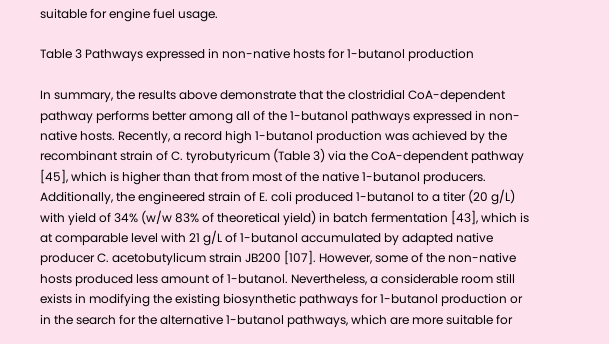suitable for engine fuel usage.

Table 3 Pathways expressed in non-native hosts for 1-butanol production

In summary, the results above demonstrate that the clostridial CoA-dependent pathway performs better among all of the 1-butanol pathways expressed in non-native hosts. Recently, a record high 1-butanol production was achieved by the recombinant strain of C. tyrobutyricum (Table 3) via the CoA-dependent pathway [45], which is higher than that from most of the native 1-butanol producers. Additionally, the engineered strain of E. coli produced 1-butanol to a titer (20 g/L) with yield of 34% (w/w 83% of theoretical yield) in batch fermentation [43], which is at comparable level with 21 g/L of 1-butanol accumulated by adapted native producer C. acetobutylicum strain JB200 [107]. However, some of the non-native hosts produced less amount of 1-butanol. Nevertheless, a considerable room still exists in modifying the existing biosynthetic pathways for 1-butanol production or in the search for the alternative 1-butanol pathways, which are more suitable for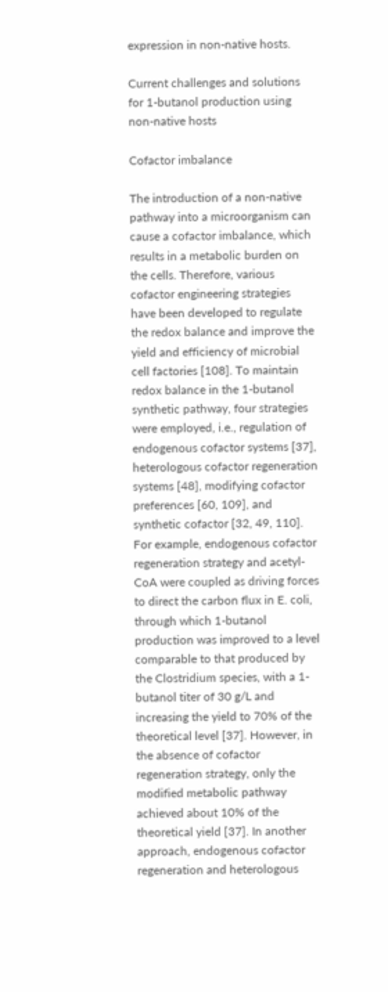expression in non-native hosts.

Current challenges and solutions for 1-butanol production using non-native hosts

Cofactor imbalance

The introduction of a non-native pathway into a microorganism can cause a cofactor imbalance, which results in a metabolic burden on the cells. Therefore, various cofactor engineering strategies have been developed to regulate the redox balance and improve the yield and efficiency of microbial cell factories [108]. To maintain redox balance in the 1-butanol synthetic pathway, four strategies were employed, i.e., regulation of endogenous cofactor systems [37], heterologous cofactor regeneration systems [48], modifying cofactor preferences [60, 109], and synthetic cofactor [32, 49, 110]. For example, endogenous cofactor regeneration strategy and acetyl-CoA were coupled as driving forces to direct the carbon flux in E. coli, through which 1-butanol production was improved to a level comparable to that produced by the Clostridium species, with a 1-butanol titer of 30 g/L and increasing the yield to 70% of the theoretical level [37]. However, in the absence of cofactor regeneration strategy, only the modified metabolic pathway achieved about 10% of the theoretical yield [37]. In another approach, endogenous cofactor regeneration and heterologous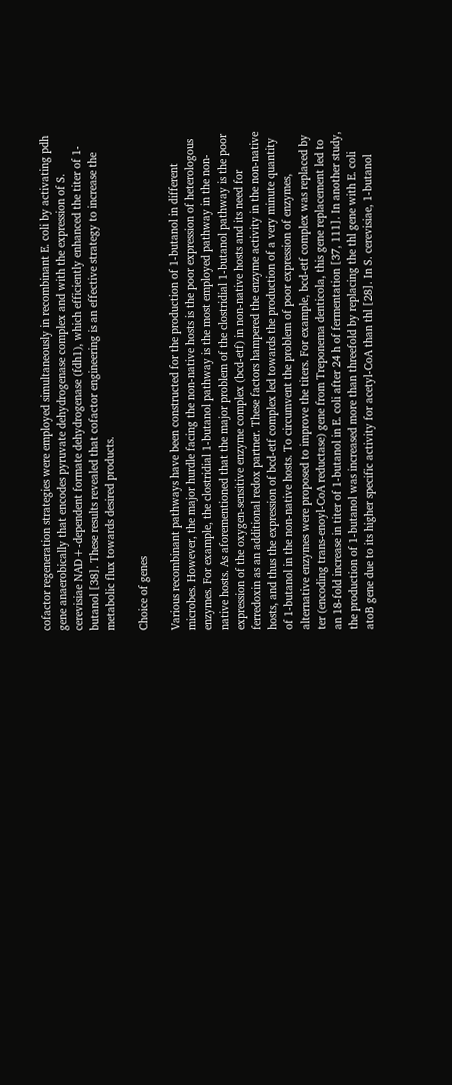cofactor regeneration strategies were employed simultaneously in recombinant E. coli by activating pdh gene anaerobically that encodes pyruvate dehydrogenase complex and with the expression of S. cerevisiae NAD+-dependent formate dehydrogenase (fdh1), which efficiently enhanced the titer of 1-butanol [38]. These results revealed that cofactor engineering is an effective strategy to increase the metabolic flux towards desired products.

Choice of genes

Various recombinant pathways have been constructed for the production of 1-butanol in different microbes. However, the major hurdle facing the non-native hosts is the poor expression of heterologous enzymes. For example, the clostridial 1-butanol pathway is the most employed pathway in the non-native hosts. As aforementioned that the major problem of the clostridial 1-butanol pathway is the poor expression of the oxygen-sensitive enzyme complex (bcd-etf) in non-native hosts and its need for ferredoxin as an additional redox partner. These factors hampered the enzyme activity in the non-native hosts, and thus the expression of bcd-etf complex led towards the production of a very minute quantity of 1-butanol in the non-native hosts. To circumvent the problem of poor expression of enzymes, alternative enzymes were proposed to improve the titers. For example, bcd-etf complex was replaced by ter (encoding trans-enoyl-CoA reductase) gene from Treponema denticola, this gene replacement led to an 18-fold increase in titer of 1-butanol in E. coli after 24 h of fermentation [37, 111]. In another study, the production of 1-butanol was increased more than threefold by replacing the thl gene with E. coli atoB gene due to its higher specific activity for acetyl-CoA than thl [28]. In S. cerevisiae, 1-butanol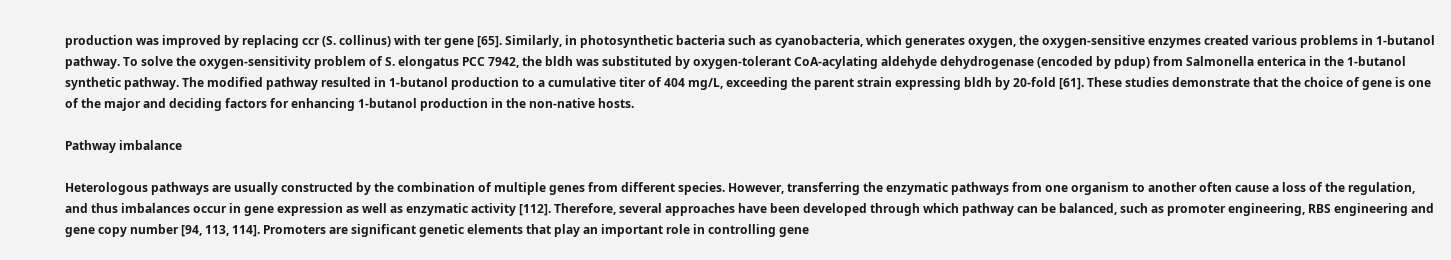production was improved by replacing ccr (S. collinus) with ter gene [65]. Similarly, in photosynthetic bacteria such as cyanobacteria, which generates oxygen, the oxygen-sensitive enzymes created various problems in 1-butanol pathway. To solve the oxygen-sensitivity problem of S. elongatus PCC 7942, the bldh was substituted by oxygen-tolerant CoA-acylating aldehyde dehydrogenase (encoded by pdup) from Salmonella enterica in the 1-butanol synthetic pathway. The modified pathway resulted in 1-butanol production to a cumulative titer of 404 mg/L, exceeding the parent strain expressing bldh by 20-fold [61]. These studies demonstrate that the choice of gene is one of the major and deciding factors for enhancing 1-butanol production in the non-native hosts.

Pathway imbalance

Heterologous pathways are usually constructed by the combination of multiple genes from different species. However, transferring the enzymatic pathways from one organism to another often cause a loss of the regulation, and thus imbalances occur in gene expression as well as enzymatic activity [112]. Therefore, several approaches have been developed through which pathway can be balanced, such as promoter engineering, RBS engineering and gene copy number [94, 113, 114]. Promoters are significant genetic elements that play an important role in controlling gene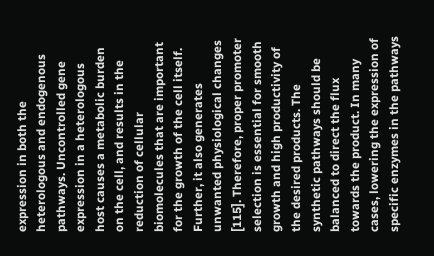expression in both the heterologous and endogenous pathways. Uncontrolled gene expression in a heterologous host causes a metabolic burden on the cell, and results in the reduction of cellular biomolecules that are important for the growth of the cell itself. Further, it also generates unwanted physiological changes [115]. Therefore, proper promoter selection is essential for smooth growth and high productivity of the desired products. The synthetic pathways should be balanced to direct the flux towards the product. In many cases, lowering the expression of specific enzymes in the pathways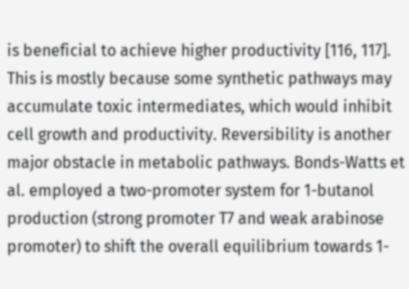is beneficial to achieve higher productivity [116, 117]. This is mostly because some synthetic pathways may accumulate toxic intermediates, which would inhibit cell growth and productivity. Reversibility is another major obstacle in metabolic pathways. Bonds-Watts et al. employed a two-promoter system for 1-butanol production (strong promoter T7 and weak arabinose promoter) to shift the overall equilibrium towards 1-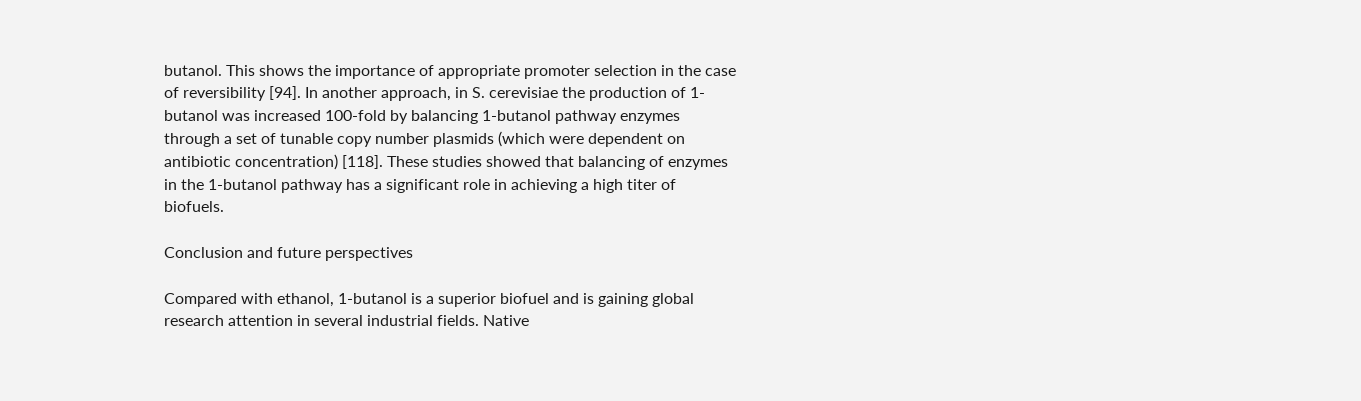butanol. This shows the importance of appropriate promoter selection in the case of reversibility [94]. In another approach, in S. cerevisiae the production of 1-butanol was increased 100-fold by balancing 1-butanol pathway enzymes through a set of tunable copy number plasmids (which were dependent on antibiotic concentration) [118]. These studies showed that balancing of enzymes in the 1-butanol pathway has a significant role in achieving a high titer of biofuels.

Conclusion and future perspectives

Compared with ethanol, 1-butanol is a superior biofuel and is gaining global research attention in several industrial fields. Native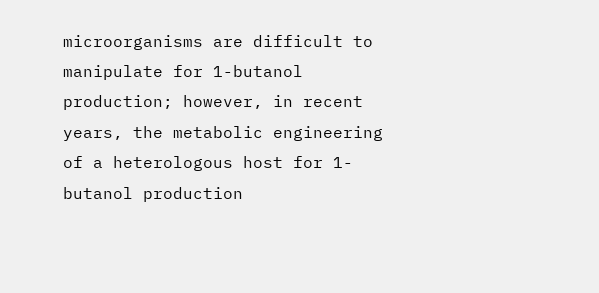microorganisms are difficult to manipulate for 1-butanol production; however, in recent years, the metabolic engineering of a heterologous host for 1-butanol production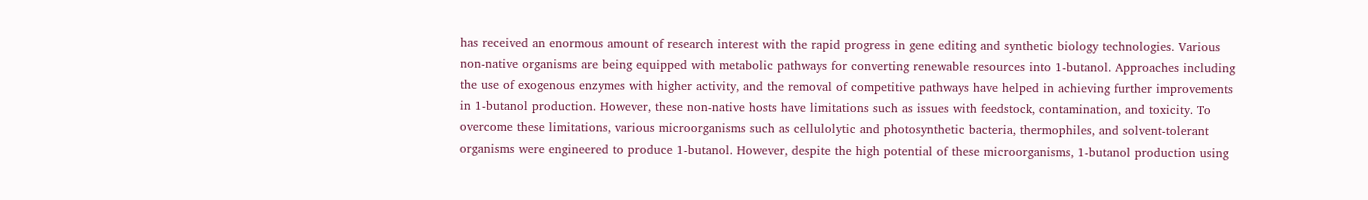has received an enormous amount of research interest with the rapid progress in gene editing and synthetic biology technologies. Various non-native organisms are being equipped with metabolic pathways for converting renewable resources into 1-butanol. Approaches including the use of exogenous enzymes with higher activity, and the removal of competitive pathways have helped in achieving further improvements in 1-butanol production. However, these non-native hosts have limitations such as issues with feedstock, contamination, and toxicity. To overcome these limitations, various microorganisms such as cellulolytic and photosynthetic bacteria, thermophiles, and solvent-tolerant organisms were engineered to produce 1-butanol. However, despite the high potential of these microorganisms, 1-butanol production using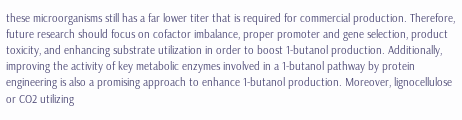these microorganisms still has a far lower titer that is required for commercial production. Therefore, future research should focus on cofactor imbalance, proper promoter and gene selection, product toxicity, and enhancing substrate utilization in order to boost 1-butanol production. Additionally, improving the activity of key metabolic enzymes involved in a 1-butanol pathway by protein engineering is also a promising approach to enhance 1-butanol production. Moreover, lignocellulose or CO2 utilizing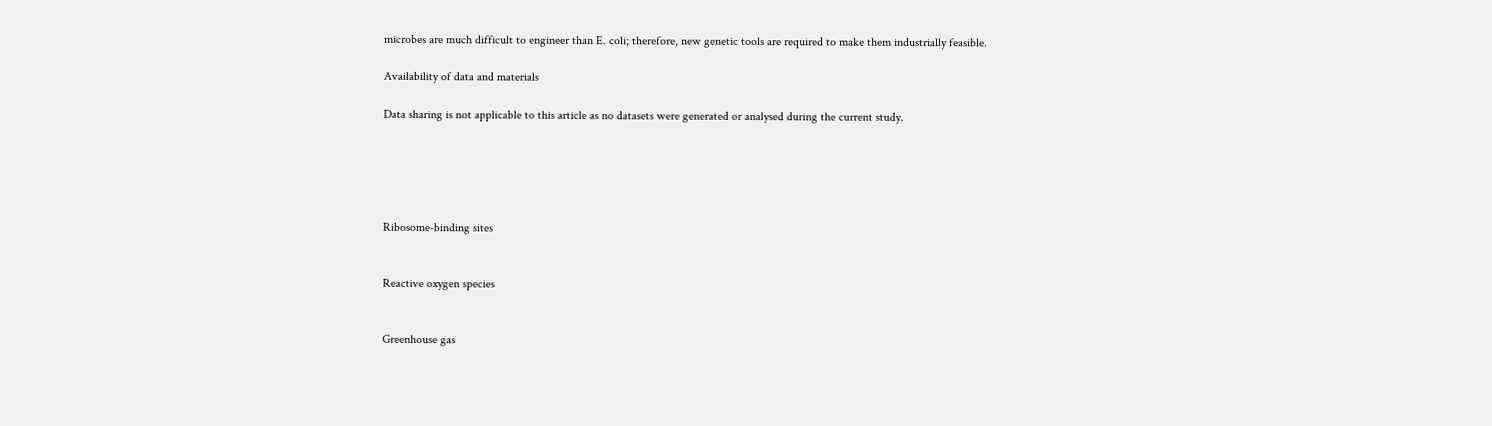microbes are much difficult to engineer than E. coli; therefore, new genetic tools are required to make them industrially feasible.

Availability of data and materials

Data sharing is not applicable to this article as no datasets were generated or analysed during the current study.





Ribosome-binding sites


Reactive oxygen species


Greenhouse gas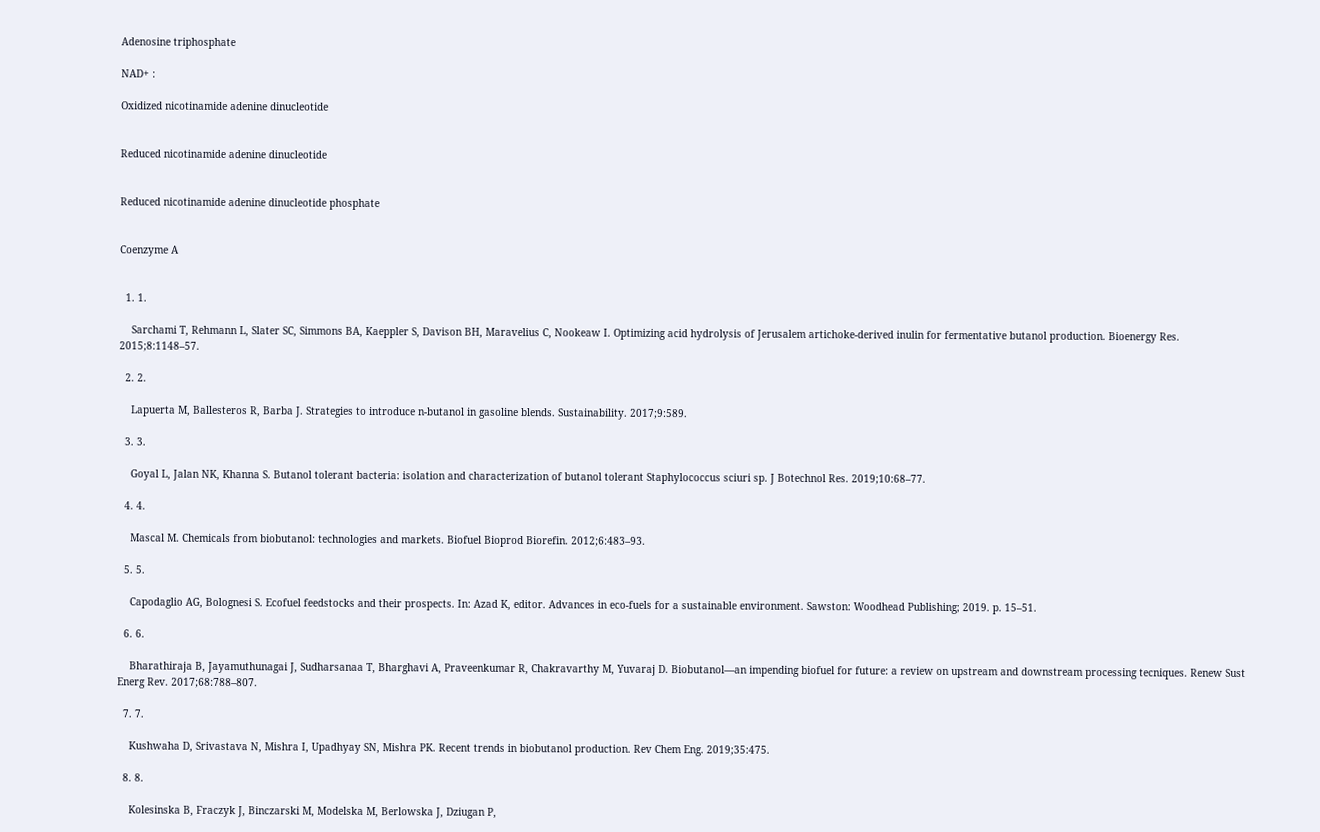Adenosine triphosphate

NAD+ :

Oxidized nicotinamide adenine dinucleotide


Reduced nicotinamide adenine dinucleotide


Reduced nicotinamide adenine dinucleotide phosphate


Coenzyme A


  1. 1.

    Sarchami T, Rehmann L, Slater SC, Simmons BA, Kaeppler S, Davison BH, Maravelius C, Nookeaw I. Optimizing acid hydrolysis of Jerusalem artichoke-derived inulin for fermentative butanol production. Bioenergy Res. 2015;8:1148–57.

  2. 2.

    Lapuerta M, Ballesteros R, Barba J. Strategies to introduce n-butanol in gasoline blends. Sustainability. 2017;9:589.

  3. 3.

    Goyal L, Jalan NK, Khanna S. Butanol tolerant bacteria: isolation and characterization of butanol tolerant Staphylococcus sciuri sp. J Botechnol Res. 2019;10:68–77.

  4. 4.

    Mascal M. Chemicals from biobutanol: technologies and markets. Biofuel Bioprod Biorefin. 2012;6:483–93.

  5. 5.

    Capodaglio AG, Bolognesi S. Ecofuel feedstocks and their prospects. In: Azad K, editor. Advances in eco-fuels for a sustainable environment. Sawston: Woodhead Publishing; 2019. p. 15–51.

  6. 6.

    Bharathiraja B, Jayamuthunagai J, Sudharsanaa T, Bharghavi A, Praveenkumar R, Chakravarthy M, Yuvaraj D. Biobutanol—an impending biofuel for future: a review on upstream and downstream processing tecniques. Renew Sust Energ Rev. 2017;68:788–807.

  7. 7.

    Kushwaha D, Srivastava N, Mishra I, Upadhyay SN, Mishra PK. Recent trends in biobutanol production. Rev Chem Eng. 2019;35:475.

  8. 8.

    Kolesinska B, Fraczyk J, Binczarski M, Modelska M, Berlowska J, Dziugan P,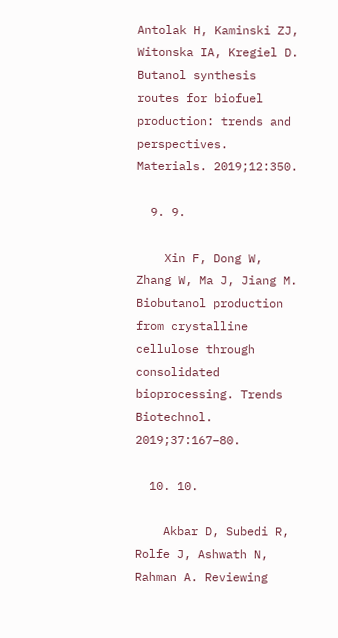Antolak H, Kaminski ZJ, Witonska IA, Kregiel D. Butanol synthesis routes for biofuel production: trends and perspectives. Materials. 2019;12:350.

  9. 9.

    Xin F, Dong W, Zhang W, Ma J, Jiang M. Biobutanol production from crystalline cellulose through consolidated bioprocessing. Trends Biotechnol. 2019;37:167–80.

  10. 10.

    Akbar D, Subedi R, Rolfe J, Ashwath N, Rahman A. Reviewing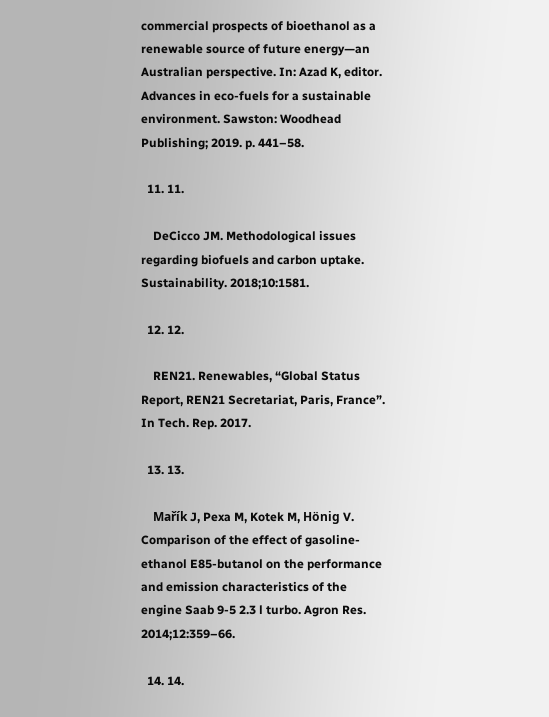commercial prospects of bioethanol as a renewable source of future energy—an Australian perspective. In: Azad K, editor. Advances in eco-fuels for a sustainable environment. Sawston: Woodhead Publishing; 2019. p. 441–58.

  11. 11.

    DeCicco JM. Methodological issues regarding biofuels and carbon uptake. Sustainability. 2018;10:1581.

  12. 12.

    REN21. Renewables, “Global Status Report, REN21 Secretariat, Paris, France”. In Tech. Rep. 2017.

  13. 13.

    Mařík J, Pexa M, Kotek M, Hönig V. Comparison of the effect of gasoline-ethanol E85-butanol on the performance and emission characteristics of the engine Saab 9-5 2.3 l turbo. Agron Res. 2014;12:359–66.

  14. 14.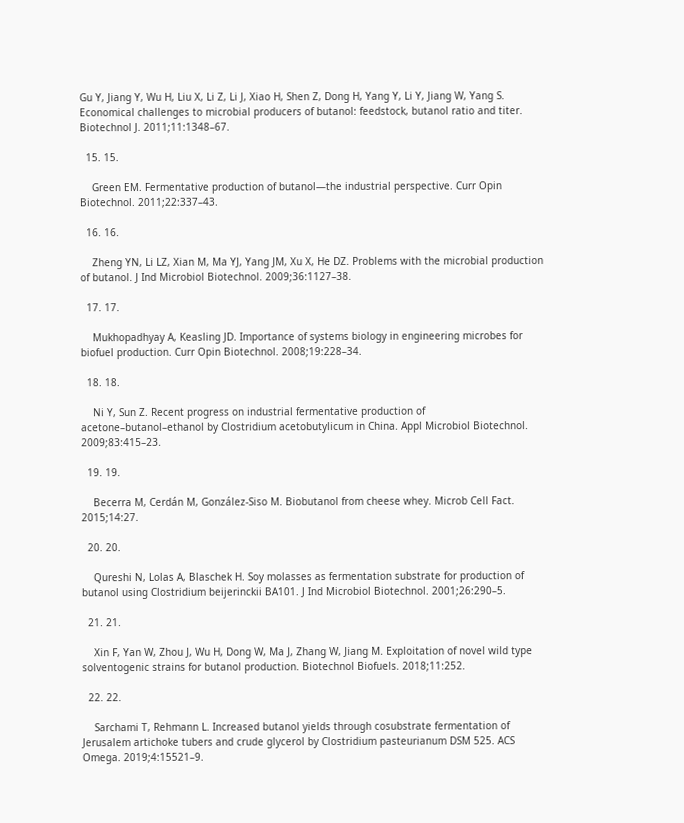Gu Y, Jiang Y, Wu H, Liu X, Li Z, Li J, Xiao H, Shen Z, Dong H, Yang Y, Li Y, Jiang W, Yang S. Economical challenges to microbial producers of butanol: feedstock, butanol ratio and titer. Biotechnol J. 2011;11:1348–67.

  15. 15.

    Green EM. Fermentative production of butanol—the industrial perspective. Curr Opin Biotechnol. 2011;22:337–43.

  16. 16.

    Zheng YN, Li LZ, Xian M, Ma YJ, Yang JM, Xu X, He DZ. Problems with the microbial production of butanol. J Ind Microbiol Biotechnol. 2009;36:1127–38.

  17. 17.

    Mukhopadhyay A, Keasling JD. Importance of systems biology in engineering microbes for biofuel production. Curr Opin Biotechnol. 2008;19:228–34.

  18. 18.

    Ni Y, Sun Z. Recent progress on industrial fermentative production of acetone–butanol–ethanol by Clostridium acetobutylicum in China. Appl Microbiol Biotechnol. 2009;83:415–23.

  19. 19.

    Becerra M, Cerdán M, González-Siso M. Biobutanol from cheese whey. Microb Cell Fact. 2015;14:27.

  20. 20.

    Qureshi N, Lolas A, Blaschek H. Soy molasses as fermentation substrate for production of butanol using Clostridium beijerinckii BA101. J Ind Microbiol Biotechnol. 2001;26:290–5.

  21. 21.

    Xin F, Yan W, Zhou J, Wu H, Dong W, Ma J, Zhang W, Jiang M. Exploitation of novel wild type solventogenic strains for butanol production. Biotechnol Biofuels. 2018;11:252.

  22. 22.

    Sarchami T, Rehmann L. Increased butanol yields through cosubstrate fermentation of Jerusalem artichoke tubers and crude glycerol by Clostridium pasteurianum DSM 525. ACS Omega. 2019;4:15521–9.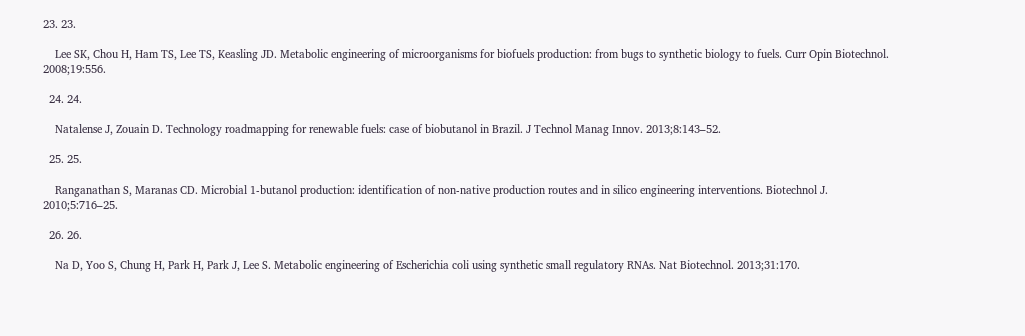23. 23.

    Lee SK, Chou H, Ham TS, Lee TS, Keasling JD. Metabolic engineering of microorganisms for biofuels production: from bugs to synthetic biology to fuels. Curr Opin Biotechnol. 2008;19:556.

  24. 24.

    Natalense J, Zouain D. Technology roadmapping for renewable fuels: case of biobutanol in Brazil. J Technol Manag Innov. 2013;8:143–52.

  25. 25.

    Ranganathan S, Maranas CD. Microbial 1-butanol production: identification of non-native production routes and in silico engineering interventions. Biotechnol J. 2010;5:716–25.

  26. 26.

    Na D, Yoo S, Chung H, Park H, Park J, Lee S. Metabolic engineering of Escherichia coli using synthetic small regulatory RNAs. Nat Biotechnol. 2013;31:170.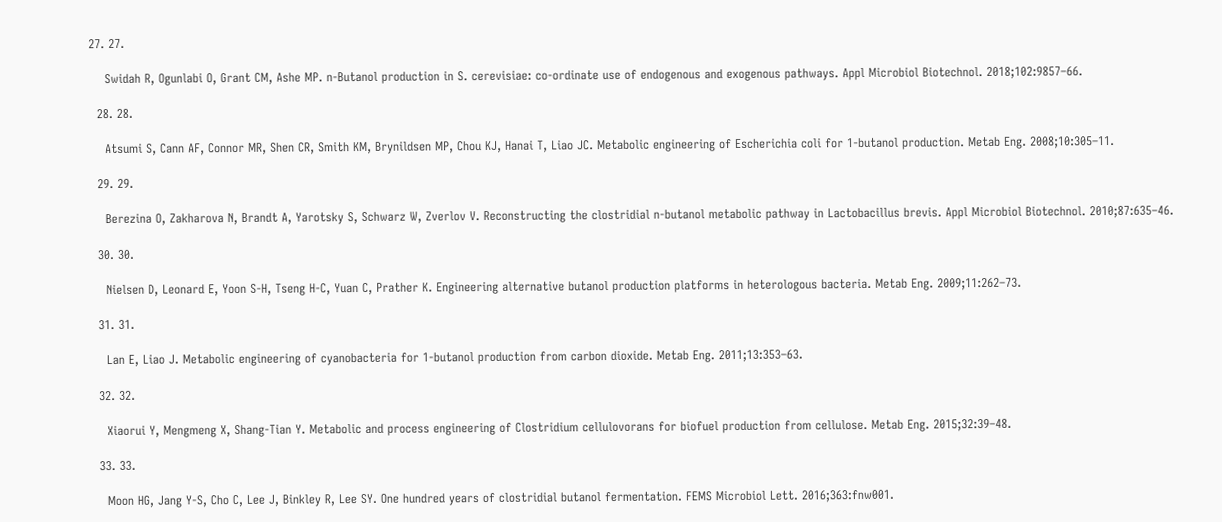27. 27.

    Swidah R, Ogunlabi O, Grant CM, Ashe MP. n-Butanol production in S. cerevisiae: co-ordinate use of endogenous and exogenous pathways. Appl Microbiol Biotechnol. 2018;102:9857–66.

  28. 28.

    Atsumi S, Cann AF, Connor MR, Shen CR, Smith KM, Brynildsen MP, Chou KJ, Hanai T, Liao JC. Metabolic engineering of Escherichia coli for 1-butanol production. Metab Eng. 2008;10:305–11.

  29. 29.

    Berezina O, Zakharova N, Brandt A, Yarotsky S, Schwarz W, Zverlov V. Reconstructing the clostridial n-butanol metabolic pathway in Lactobacillus brevis. Appl Microbiol Biotechnol. 2010;87:635–46.

  30. 30.

    Nielsen D, Leonard E, Yoon S-H, Tseng H-C, Yuan C, Prather K. Engineering alternative butanol production platforms in heterologous bacteria. Metab Eng. 2009;11:262–73.

  31. 31.

    Lan E, Liao J. Metabolic engineering of cyanobacteria for 1-butanol production from carbon dioxide. Metab Eng. 2011;13:353–63.

  32. 32.

    Xiaorui Y, Mengmeng X, Shang-Tian Y. Metabolic and process engineering of Clostridium cellulovorans for biofuel production from cellulose. Metab Eng. 2015;32:39–48.

  33. 33.

    Moon HG, Jang Y-S, Cho C, Lee J, Binkley R, Lee SY. One hundred years of clostridial butanol fermentation. FEMS Microbiol Lett. 2016;363:fnw001.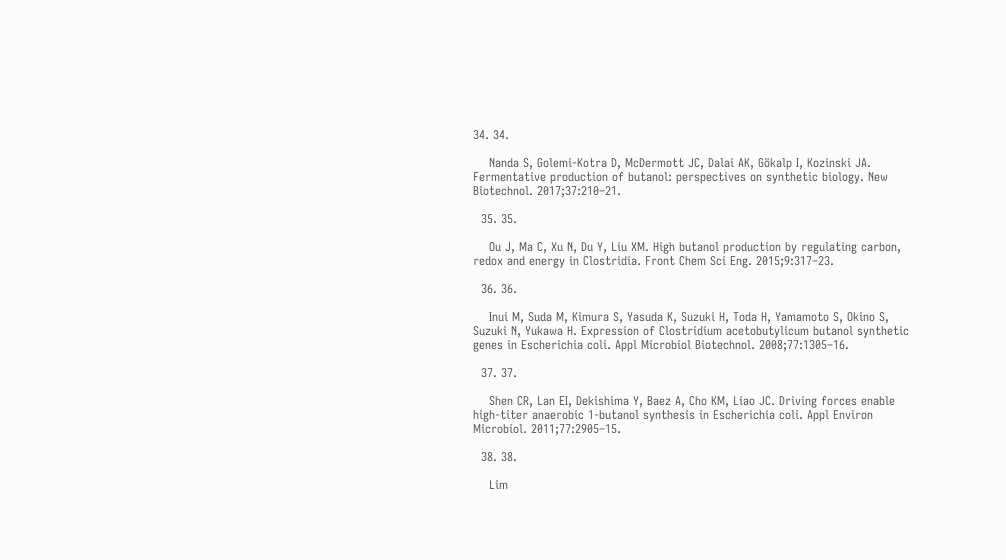34. 34.

    Nanda S, Golemi-Kotra D, McDermott JC, Dalai AK, Gökalp I, Kozinski JA. Fermentative production of butanol: perspectives on synthetic biology. New Biotechnol. 2017;37:210–21.

  35. 35.

    Ou J, Ma C, Xu N, Du Y, Liu XM. High butanol production by regulating carbon, redox and energy in Clostridia. Front Chem Sci Eng. 2015;9:317–23.

  36. 36.

    Inui M, Suda M, Kimura S, Yasuda K, Suzuki H, Toda H, Yamamoto S, Okino S, Suzuki N, Yukawa H. Expression of Clostridium acetobutylicum butanol synthetic genes in Escherichia coli. Appl Microbiol Biotechnol. 2008;77:1305–16.

  37. 37.

    Shen CR, Lan EI, Dekishima Y, Baez A, Cho KM, Liao JC. Driving forces enable high-titer anaerobic 1-butanol synthesis in Escherichia coli. Appl Environ Microbiol. 2011;77:2905–15.

  38. 38.

    Lim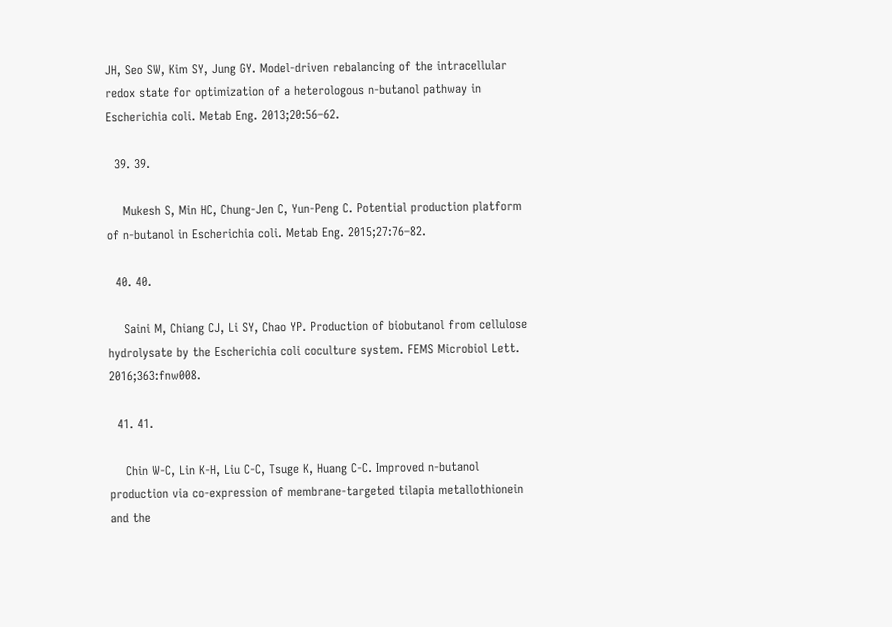JH, Seo SW, Kim SY, Jung GY. Model-driven rebalancing of the intracellular redox state for optimization of a heterologous n-butanol pathway in Escherichia coli. Metab Eng. 2013;20:56–62.

  39. 39.

    Mukesh S, Min HC, Chung-Jen C, Yun-Peng C. Potential production platform of n-butanol in Escherichia coli. Metab Eng. 2015;27:76–82.

  40. 40.

    Saini M, Chiang CJ, Li SY, Chao YP. Production of biobutanol from cellulose hydrolysate by the Escherichia coli coculture system. FEMS Microbiol Lett. 2016;363:fnw008.

  41. 41.

    Chin W-C, Lin K-H, Liu C-C, Tsuge K, Huang C-C. Improved n-butanol production via co-expression of membrane-targeted tilapia metallothionein and the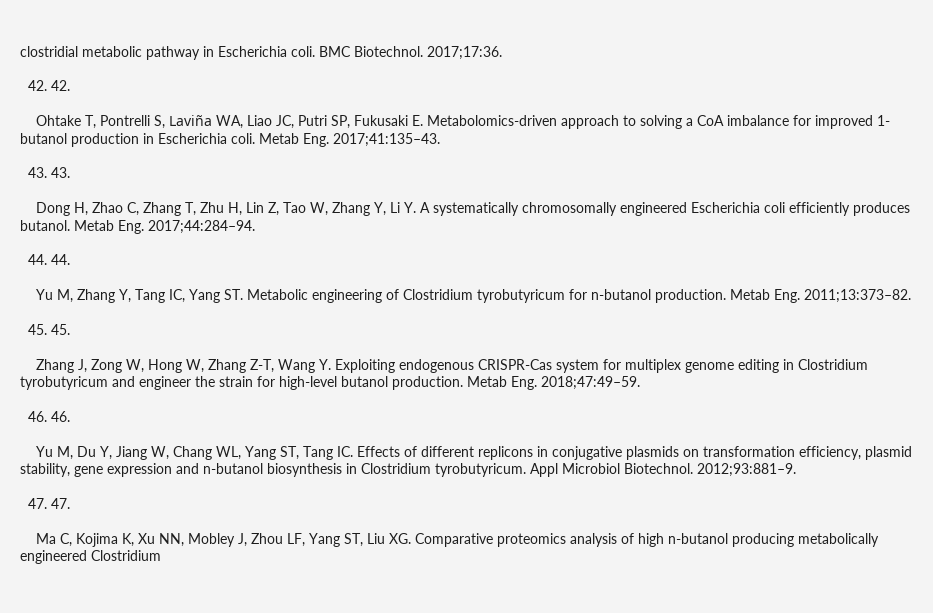clostridial metabolic pathway in Escherichia coli. BMC Biotechnol. 2017;17:36.

  42. 42.

    Ohtake T, Pontrelli S, Laviña WA, Liao JC, Putri SP, Fukusaki E. Metabolomics-driven approach to solving a CoA imbalance for improved 1-butanol production in Escherichia coli. Metab Eng. 2017;41:135–43.

  43. 43.

    Dong H, Zhao C, Zhang T, Zhu H, Lin Z, Tao W, Zhang Y, Li Y. A systematically chromosomally engineered Escherichia coli efficiently produces butanol. Metab Eng. 2017;44:284–94.

  44. 44.

    Yu M, Zhang Y, Tang IC, Yang ST. Metabolic engineering of Clostridium tyrobutyricum for n-butanol production. Metab Eng. 2011;13:373–82.

  45. 45.

    Zhang J, Zong W, Hong W, Zhang Z-T, Wang Y. Exploiting endogenous CRISPR-Cas system for multiplex genome editing in Clostridium tyrobutyricum and engineer the strain for high-level butanol production. Metab Eng. 2018;47:49–59.

  46. 46.

    Yu M, Du Y, Jiang W, Chang WL, Yang ST, Tang IC. Effects of different replicons in conjugative plasmids on transformation efficiency, plasmid stability, gene expression and n-butanol biosynthesis in Clostridium tyrobutyricum. Appl Microbiol Biotechnol. 2012;93:881–9.

  47. 47.

    Ma C, Kojima K, Xu NN, Mobley J, Zhou LF, Yang ST, Liu XG. Comparative proteomics analysis of high n-butanol producing metabolically engineered Clostridium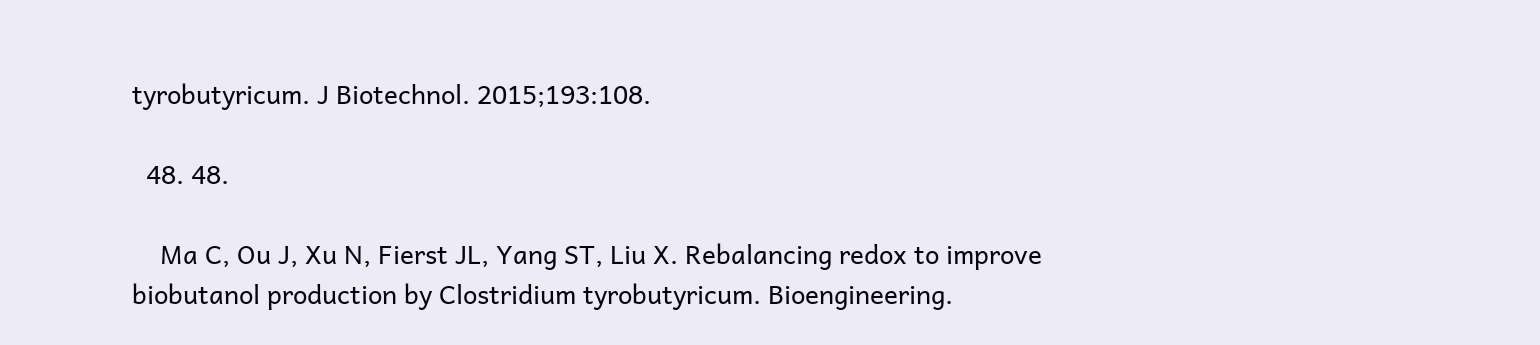tyrobutyricum. J Biotechnol. 2015;193:108.

  48. 48.

    Ma C, Ou J, Xu N, Fierst JL, Yang ST, Liu X. Rebalancing redox to improve biobutanol production by Clostridium tyrobutyricum. Bioengineering.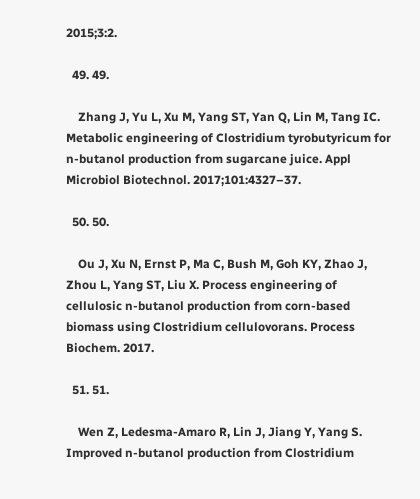2015;3:2.

  49. 49.

    Zhang J, Yu L, Xu M, Yang ST, Yan Q, Lin M, Tang IC. Metabolic engineering of Clostridium tyrobutyricum for n-butanol production from sugarcane juice. Appl Microbiol Biotechnol. 2017;101:4327–37.

  50. 50.

    Ou J, Xu N, Ernst P, Ma C, Bush M, Goh KY, Zhao J, Zhou L, Yang ST, Liu X. Process engineering of cellulosic n-butanol production from corn-based biomass using Clostridium cellulovorans. Process Biochem. 2017.

  51. 51.

    Wen Z, Ledesma-Amaro R, Lin J, Jiang Y, Yang S. Improved n-butanol production from Clostridium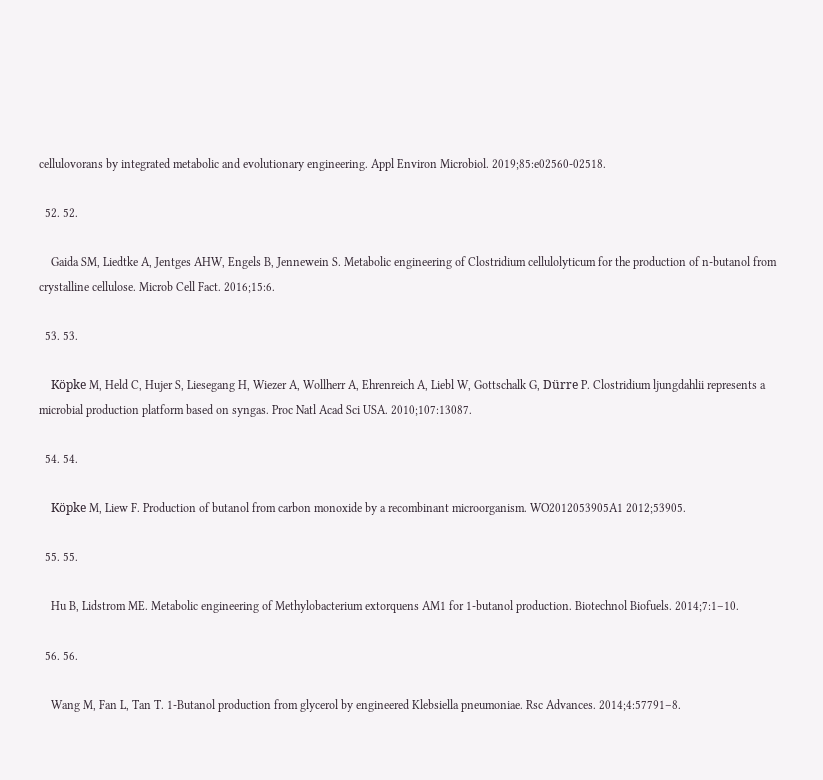cellulovorans by integrated metabolic and evolutionary engineering. Appl Environ Microbiol. 2019;85:e02560-02518.

  52. 52.

    Gaida SM, Liedtke A, Jentges AHW, Engels B, Jennewein S. Metabolic engineering of Clostridium cellulolyticum for the production of n-butanol from crystalline cellulose. Microb Cell Fact. 2016;15:6.

  53. 53.

    Köpke M, Held C, Hujer S, Liesegang H, Wiezer A, Wollherr A, Ehrenreich A, Liebl W, Gottschalk G, Dürre P. Clostridium ljungdahlii represents a microbial production platform based on syngas. Proc Natl Acad Sci USA. 2010;107:13087.

  54. 54.

    Köpke M, Liew F. Production of butanol from carbon monoxide by a recombinant microorganism. WO2012053905A1 2012;53905.

  55. 55.

    Hu B, Lidstrom ME. Metabolic engineering of Methylobacterium extorquens AM1 for 1-butanol production. Biotechnol Biofuels. 2014;7:1–10.

  56. 56.

    Wang M, Fan L, Tan T. 1-Butanol production from glycerol by engineered Klebsiella pneumoniae. Rsc Advances. 2014;4:57791–8.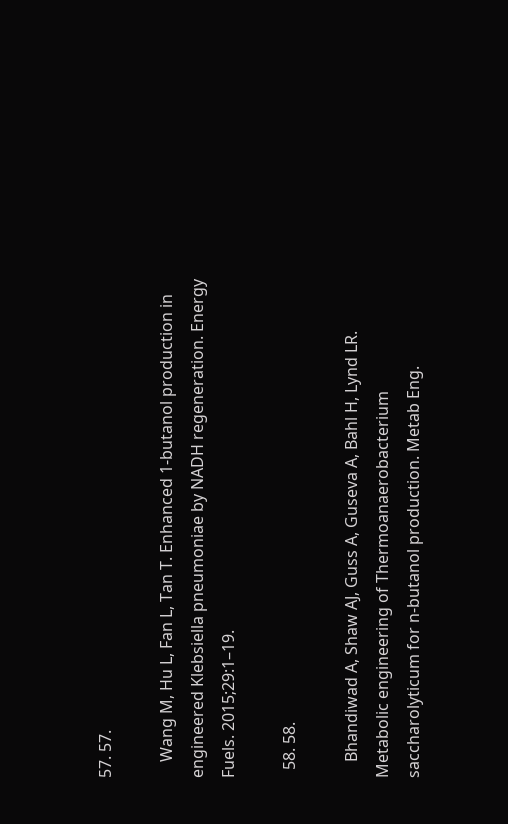57. 57.

    Wang M, Hu L, Fan L, Tan T. Enhanced 1-butanol production in engineered Klebsiella pneumoniae by NADH regeneration. Energy Fuels. 2015;29:1–19.

  58. 58.

    Bhandiwad A, Shaw AJ, Guss A, Guseva A, Bahl H, Lynd LR. Metabolic engineering of Thermoanaerobacterium saccharolyticum for n-butanol production. Metab Eng.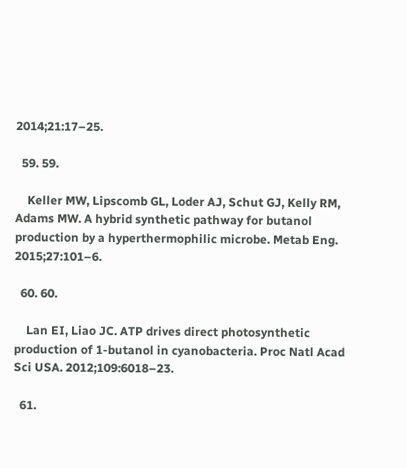2014;21:17–25.

  59. 59.

    Keller MW, Lipscomb GL, Loder AJ, Schut GJ, Kelly RM, Adams MW. A hybrid synthetic pathway for butanol production by a hyperthermophilic microbe. Metab Eng. 2015;27:101–6.

  60. 60.

    Lan EI, Liao JC. ATP drives direct photosynthetic production of 1-butanol in cyanobacteria. Proc Natl Acad Sci USA. 2012;109:6018–23.

  61.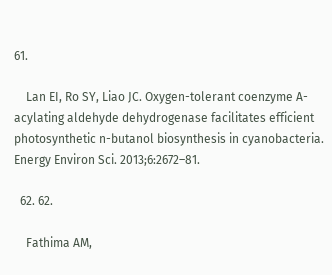61.

    Lan EI, Ro SY, Liao JC. Oxygen-tolerant coenzyme A-acylating aldehyde dehydrogenase facilitates efficient photosynthetic n-butanol biosynthesis in cyanobacteria. Energy Environ Sci. 2013;6:2672–81.

  62. 62.

    Fathima AM,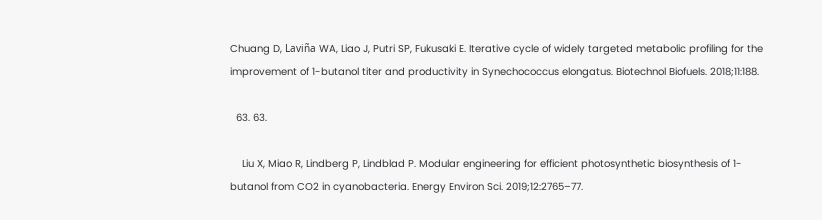Chuang D, Laviña WA, Liao J, Putri SP, Fukusaki E. Iterative cycle of widely targeted metabolic profiling for the improvement of 1-butanol titer and productivity in Synechococcus elongatus. Biotechnol Biofuels. 2018;11:188.

  63. 63.

    Liu X, Miao R, Lindberg P, Lindblad P. Modular engineering for efficient photosynthetic biosynthesis of 1-butanol from CO2 in cyanobacteria. Energy Environ Sci. 2019;12:2765–77.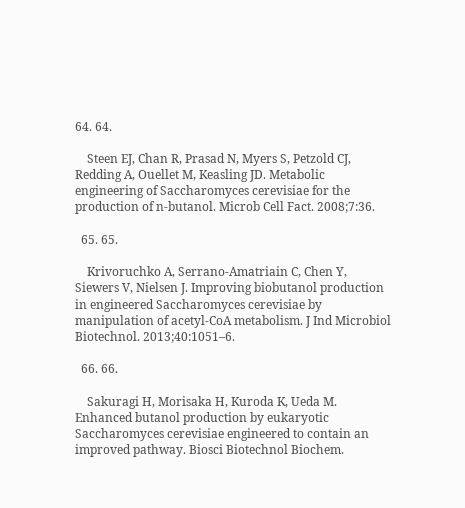64. 64.

    Steen EJ, Chan R, Prasad N, Myers S, Petzold CJ, Redding A, Ouellet M, Keasling JD. Metabolic engineering of Saccharomyces cerevisiae for the production of n-butanol. Microb Cell Fact. 2008;7:36.

  65. 65.

    Krivoruchko A, Serrano-Amatriain C, Chen Y, Siewers V, Nielsen J. Improving biobutanol production in engineered Saccharomyces cerevisiae by manipulation of acetyl-CoA metabolism. J Ind Microbiol Biotechnol. 2013;40:1051–6.

  66. 66.

    Sakuragi H, Morisaka H, Kuroda K, Ueda M. Enhanced butanol production by eukaryotic Saccharomyces cerevisiae engineered to contain an improved pathway. Biosci Biotechnol Biochem.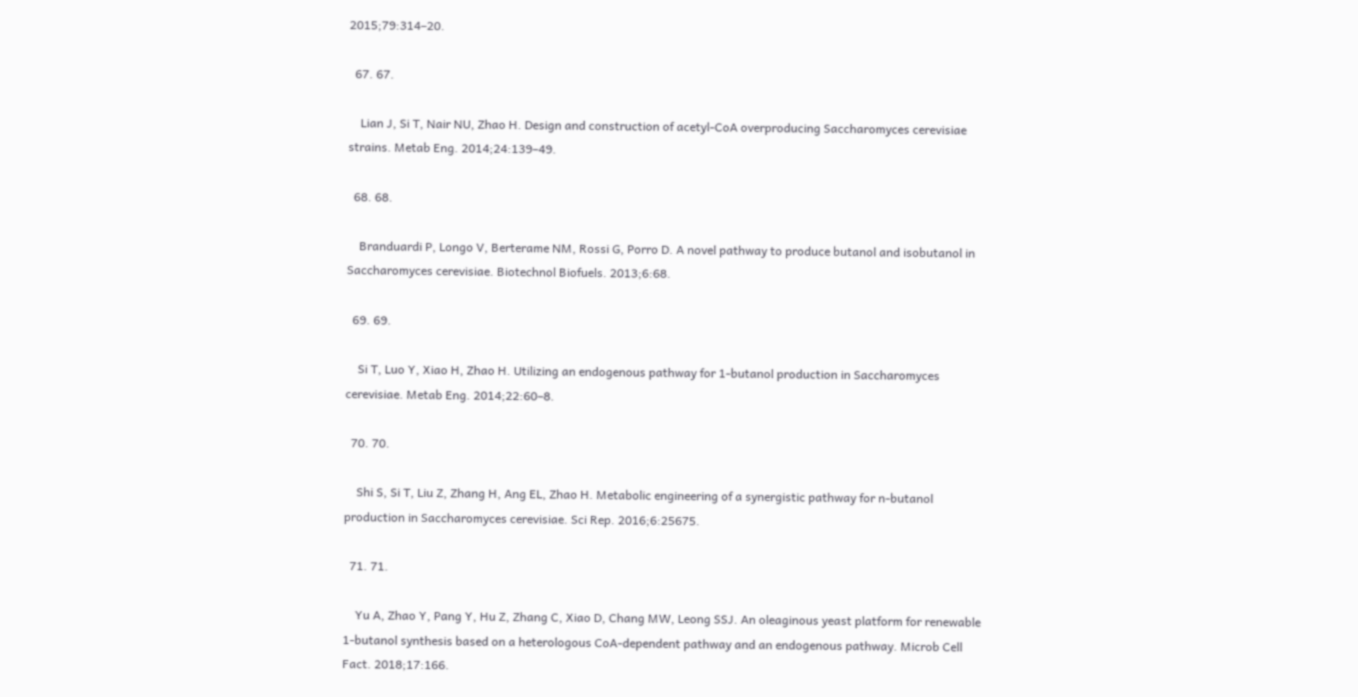2015;79:314–20.

  67. 67.

    Lian J, Si T, Nair NU, Zhao H. Design and construction of acetyl-CoA overproducing Saccharomyces cerevisiae strains. Metab Eng. 2014;24:139–49.

  68. 68.

    Branduardi P, Longo V, Berterame NM, Rossi G, Porro D. A novel pathway to produce butanol and isobutanol in Saccharomyces cerevisiae. Biotechnol Biofuels. 2013;6:68.

  69. 69.

    Si T, Luo Y, Xiao H, Zhao H. Utilizing an endogenous pathway for 1-butanol production in Saccharomyces cerevisiae. Metab Eng. 2014;22:60–8.

  70. 70.

    Shi S, Si T, Liu Z, Zhang H, Ang EL, Zhao H. Metabolic engineering of a synergistic pathway for n-butanol production in Saccharomyces cerevisiae. Sci Rep. 2016;6:25675.

  71. 71.

    Yu A, Zhao Y, Pang Y, Hu Z, Zhang C, Xiao D, Chang MW, Leong SSJ. An oleaginous yeast platform for renewable 1-butanol synthesis based on a heterologous CoA-dependent pathway and an endogenous pathway. Microb Cell Fact. 2018;17:166.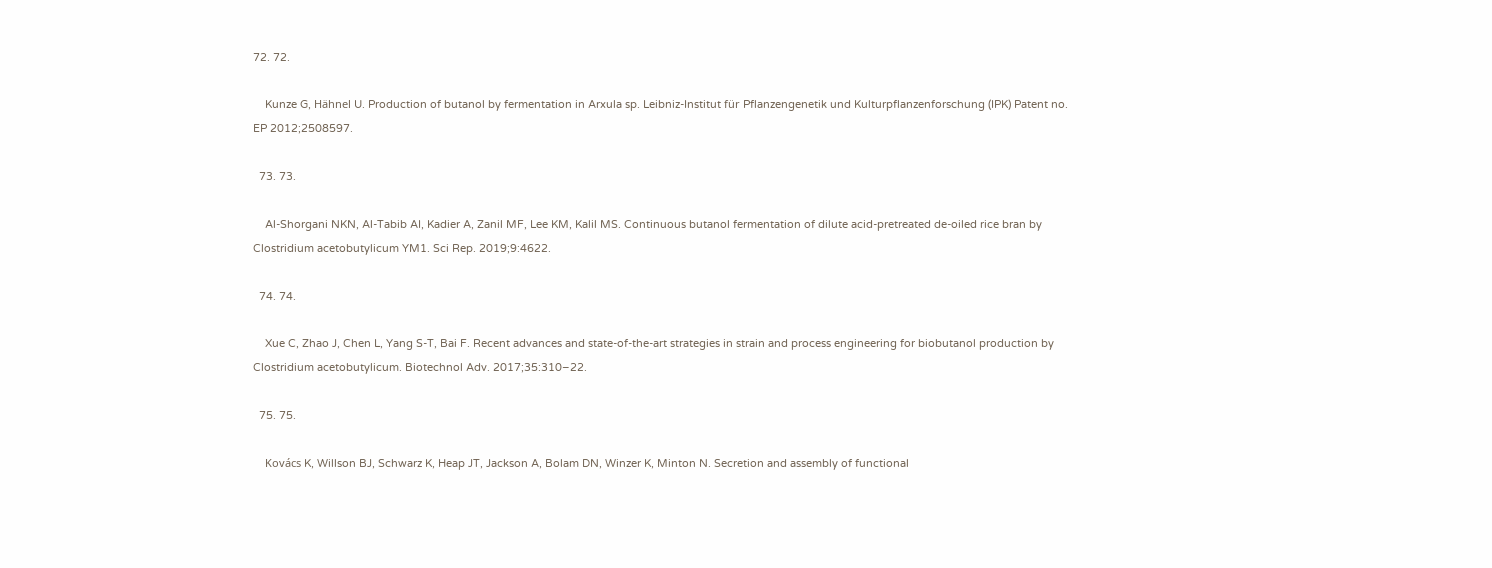72. 72.

    Kunze G, Hähnel U. Production of butanol by fermentation in Arxula sp. Leibniz-Institut für Pflanzengenetik und Kulturpflanzenforschung (IPK) Patent no. EP 2012;2508597.

  73. 73.

    Al-Shorgani NKN, Al-Tabib AI, Kadier A, Zanil MF, Lee KM, Kalil MS. Continuous butanol fermentation of dilute acid-pretreated de-oiled rice bran by Clostridium acetobutylicum YM1. Sci Rep. 2019;9:4622.

  74. 74.

    Xue C, Zhao J, Chen L, Yang S-T, Bai F. Recent advances and state-of-the-art strategies in strain and process engineering for biobutanol production by Clostridium acetobutylicum. Biotechnol Adv. 2017;35:310–22.

  75. 75.

    Kovács K, Willson BJ, Schwarz K, Heap JT, Jackson A, Bolam DN, Winzer K, Minton N. Secretion and assembly of functional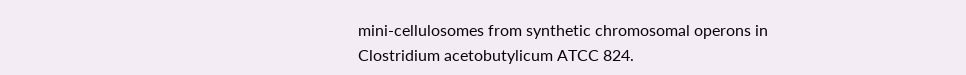mini-cellulosomes from synthetic chromosomal operons in Clostridium acetobutylicum ATCC 824.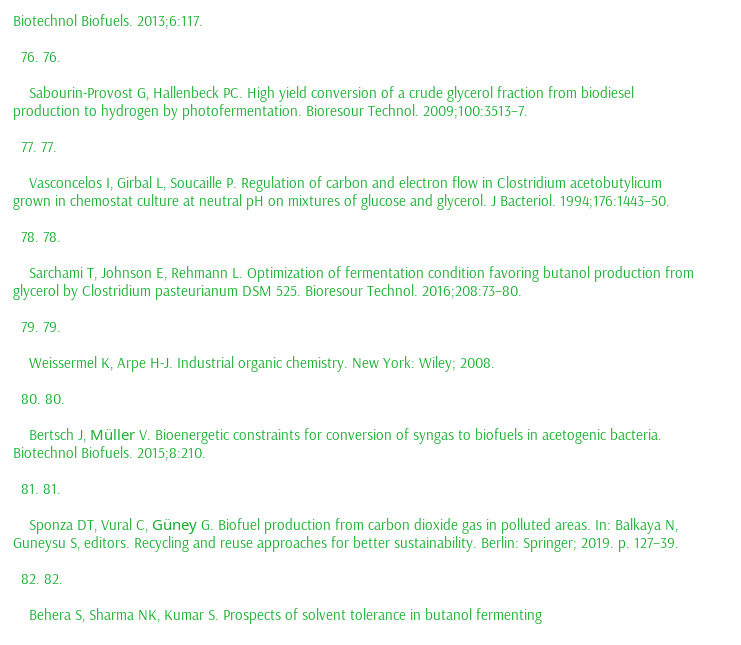Biotechnol Biofuels. 2013;6:117.

  76. 76.

    Sabourin-Provost G, Hallenbeck PC. High yield conversion of a crude glycerol fraction from biodiesel production to hydrogen by photofermentation. Bioresour Technol. 2009;100:3513–7.

  77. 77.

    Vasconcelos I, Girbal L, Soucaille P. Regulation of carbon and electron flow in Clostridium acetobutylicum grown in chemostat culture at neutral pH on mixtures of glucose and glycerol. J Bacteriol. 1994;176:1443–50.

  78. 78.

    Sarchami T, Johnson E, Rehmann L. Optimization of fermentation condition favoring butanol production from glycerol by Clostridium pasteurianum DSM 525. Bioresour Technol. 2016;208:73–80.

  79. 79.

    Weissermel K, Arpe H-J. Industrial organic chemistry. New York: Wiley; 2008.

  80. 80.

    Bertsch J, Müller V. Bioenergetic constraints for conversion of syngas to biofuels in acetogenic bacteria. Biotechnol Biofuels. 2015;8:210.

  81. 81.

    Sponza DT, Vural C, Güney G. Biofuel production from carbon dioxide gas in polluted areas. In: Balkaya N, Guneysu S, editors. Recycling and reuse approaches for better sustainability. Berlin: Springer; 2019. p. 127–39.

  82. 82.

    Behera S, Sharma NK, Kumar S. Prospects of solvent tolerance in butanol fermenting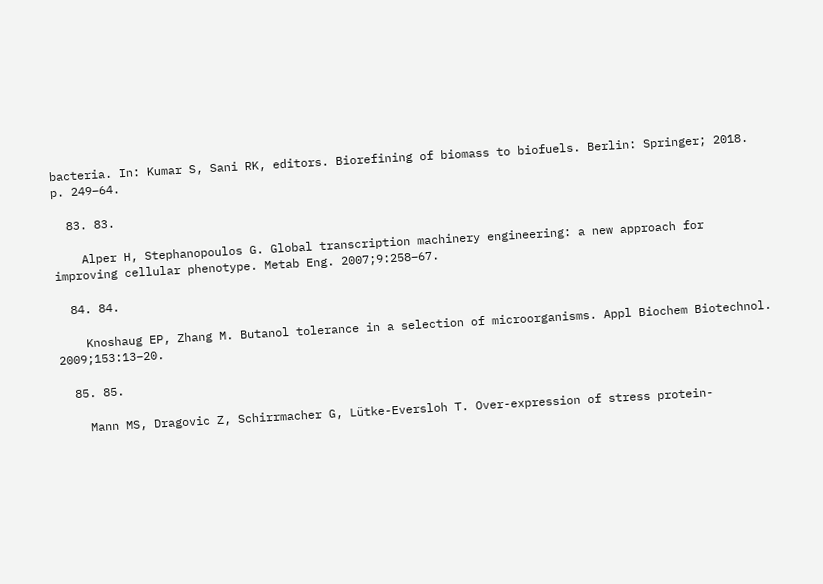bacteria. In: Kumar S, Sani RK, editors. Biorefining of biomass to biofuels. Berlin: Springer; 2018. p. 249–64.

  83. 83.

    Alper H, Stephanopoulos G. Global transcription machinery engineering: a new approach for improving cellular phenotype. Metab Eng. 2007;9:258–67.

  84. 84.

    Knoshaug EP, Zhang M. Butanol tolerance in a selection of microorganisms. Appl Biochem Biotechnol. 2009;153:13–20.

  85. 85.

    Mann MS, Dragovic Z, Schirrmacher G, Lütke-Eversloh T. Over-expression of stress protein-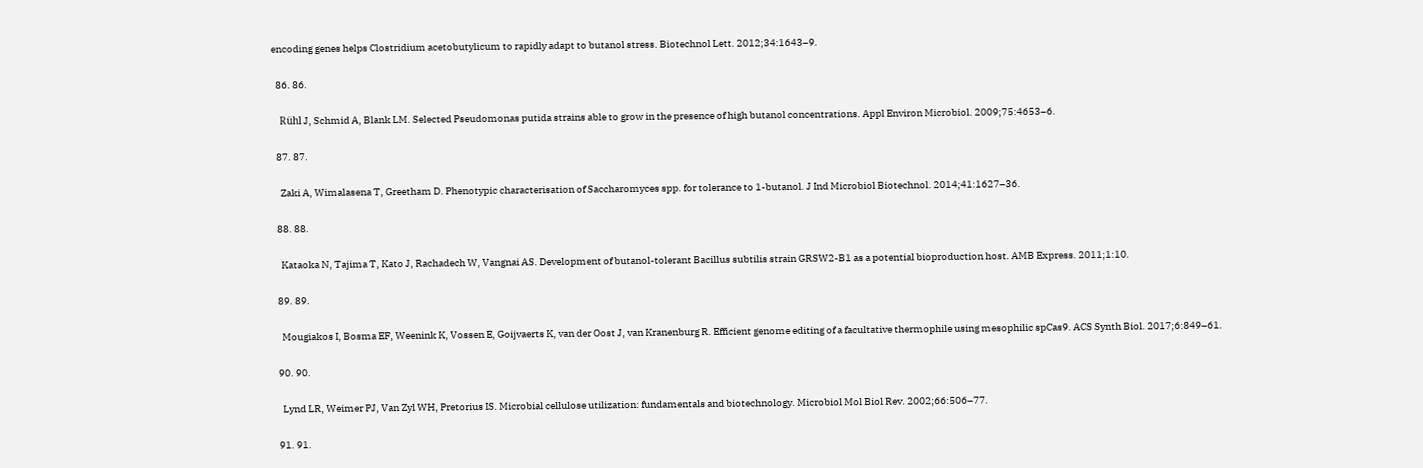encoding genes helps Clostridium acetobutylicum to rapidly adapt to butanol stress. Biotechnol Lett. 2012;34:1643–9.

  86. 86.

    Rühl J, Schmid A, Blank LM. Selected Pseudomonas putida strains able to grow in the presence of high butanol concentrations. Appl Environ Microbiol. 2009;75:4653–6.

  87. 87.

    Zaki A, Wimalasena T, Greetham D. Phenotypic characterisation of Saccharomyces spp. for tolerance to 1-butanol. J Ind Microbiol Biotechnol. 2014;41:1627–36.

  88. 88.

    Kataoka N, Tajima T, Kato J, Rachadech W, Vangnai AS. Development of butanol-tolerant Bacillus subtilis strain GRSW2-B1 as a potential bioproduction host. AMB Express. 2011;1:10.

  89. 89.

    Mougiakos I, Bosma EF, Weenink K, Vossen E, Goijvaerts K, van der Oost J, van Kranenburg R. Efficient genome editing of a facultative thermophile using mesophilic spCas9. ACS Synth Biol. 2017;6:849–61.

  90. 90.

    Lynd LR, Weimer PJ, Van Zyl WH, Pretorius IS. Microbial cellulose utilization: fundamentals and biotechnology. Microbiol Mol Biol Rev. 2002;66:506–77.

  91. 91.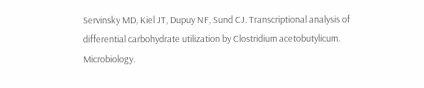Servinsky MD, Kiel JT, Dupuy NF, Sund CJ. Transcriptional analysis of differential carbohydrate utilization by Clostridium acetobutylicum. Microbiology.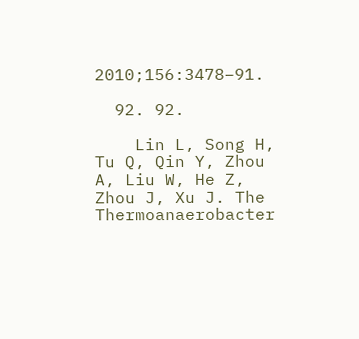2010;156:3478–91.

  92. 92.

    Lin L, Song H, Tu Q, Qin Y, Zhou A, Liu W, He Z, Zhou J, Xu J. The Thermoanaerobacter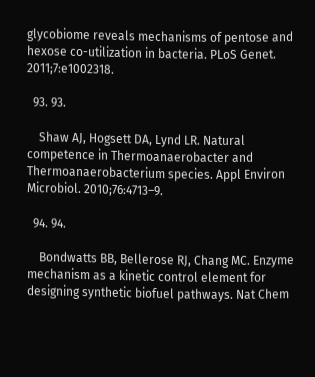glycobiome reveals mechanisms of pentose and hexose co-utilization in bacteria. PLoS Genet. 2011;7:e1002318.

  93. 93.

    Shaw AJ, Hogsett DA, Lynd LR. Natural competence in Thermoanaerobacter and Thermoanaerobacterium species. Appl Environ Microbiol. 2010;76:4713–9.

  94. 94.

    Bondwatts BB, Bellerose RJ, Chang MC. Enzyme mechanism as a kinetic control element for designing synthetic biofuel pathways. Nat Chem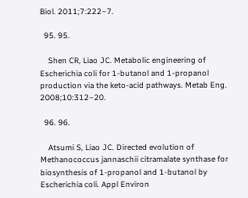Biol. 2011;7:222–7.

  95. 95.

    Shen CR, Liao JC. Metabolic engineering of Escherichia coli for 1-butanol and 1-propanol production via the keto-acid pathways. Metab Eng. 2008;10:312–20.

  96. 96.

    Atsumi S, Liao JC. Directed evolution of Methanococcus jannaschii citramalate synthase for biosynthesis of 1-propanol and 1-butanol by Escherichia coli. Appl Environ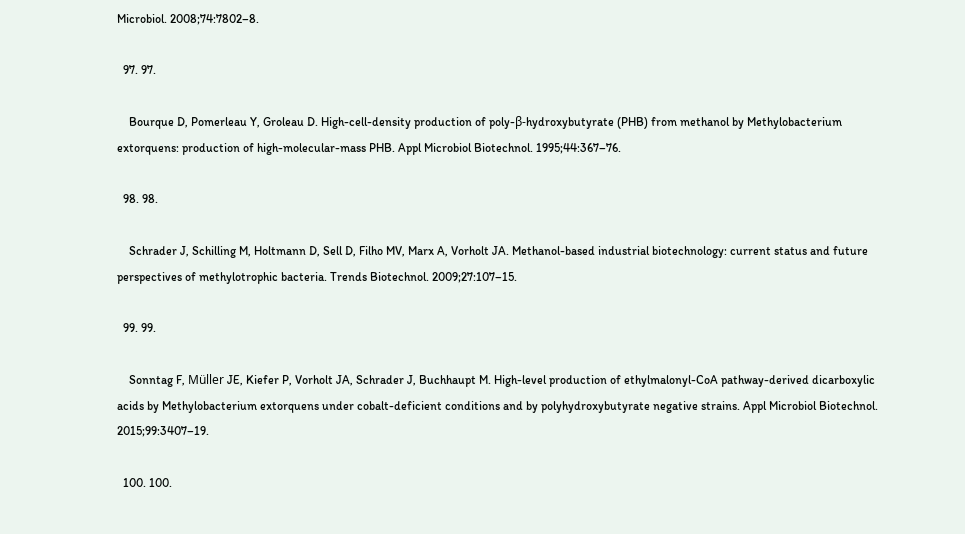Microbiol. 2008;74:7802–8.

  97. 97.

    Bourque D, Pomerleau Y, Groleau D. High-cell-density production of poly-β-hydroxybutyrate (PHB) from methanol by Methylobacterium extorquens: production of high-molecular-mass PHB. Appl Microbiol Biotechnol. 1995;44:367–76.

  98. 98.

    Schrader J, Schilling M, Holtmann D, Sell D, Filho MV, Marx A, Vorholt JA. Methanol-based industrial biotechnology: current status and future perspectives of methylotrophic bacteria. Trends Biotechnol. 2009;27:107–15.

  99. 99.

    Sonntag F, Müller JE, Kiefer P, Vorholt JA, Schrader J, Buchhaupt M. High-level production of ethylmalonyl-CoA pathway-derived dicarboxylic acids by Methylobacterium extorquens under cobalt-deficient conditions and by polyhydroxybutyrate negative strains. Appl Microbiol Biotechnol. 2015;99:3407–19.

  100. 100.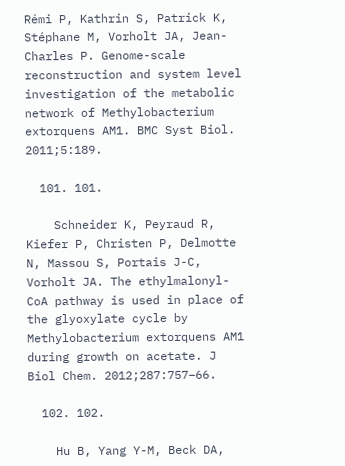Rémi P, Kathrin S, Patrick K, Stéphane M, Vorholt JA, Jean-Charles P. Genome-scale reconstruction and system level investigation of the metabolic network of Methylobacterium extorquens AM1. BMC Syst Biol. 2011;5:189.

  101. 101.

    Schneider K, Peyraud R, Kiefer P, Christen P, Delmotte N, Massou S, Portais J-C, Vorholt JA. The ethylmalonyl-CoA pathway is used in place of the glyoxylate cycle by Methylobacterium extorquens AM1 during growth on acetate. J Biol Chem. 2012;287:757–66.

  102. 102.

    Hu B, Yang Y-M, Beck DA,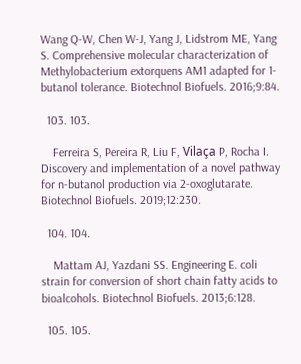Wang Q-W, Chen W-J, Yang J, Lidstrom ME, Yang S. Comprehensive molecular characterization of Methylobacterium extorquens AM1 adapted for 1-butanol tolerance. Biotechnol Biofuels. 2016;9:84.

  103. 103.

    Ferreira S, Pereira R, Liu F, Vilaça P, Rocha I. Discovery and implementation of a novel pathway for n-butanol production via 2-oxoglutarate. Biotechnol Biofuels. 2019;12:230.

  104. 104.

    Mattam AJ, Yazdani SS. Engineering E. coli strain for conversion of short chain fatty acids to bioalcohols. Biotechnol Biofuels. 2013;6:128.

  105. 105.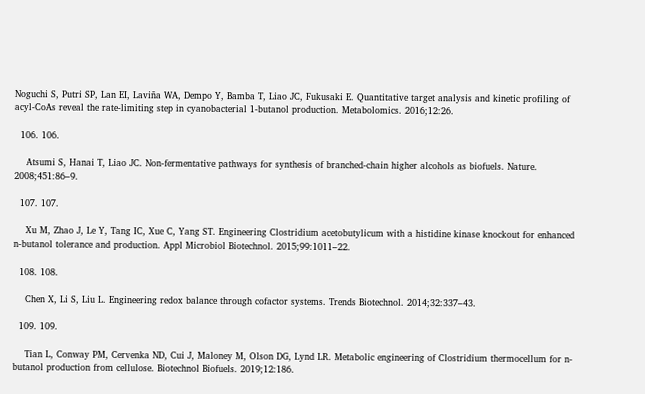Noguchi S, Putri SP, Lan EI, Laviña WA, Dempo Y, Bamba T, Liao JC, Fukusaki E. Quantitative target analysis and kinetic profiling of acyl-CoAs reveal the rate-limiting step in cyanobacterial 1-butanol production. Metabolomics. 2016;12:26.

  106. 106.

    Atsumi S, Hanai T, Liao JC. Non-fermentative pathways for synthesis of branched-chain higher alcohols as biofuels. Nature. 2008;451:86–9.

  107. 107.

    Xu M, Zhao J, Le Y, Tang IC, Xue C, Yang ST. Engineering Clostridium acetobutylicum with a histidine kinase knockout for enhanced n-butanol tolerance and production. Appl Microbiol Biotechnol. 2015;99:1011–22.

  108. 108.

    Chen X, Li S, Liu L. Engineering redox balance through cofactor systems. Trends Biotechnol. 2014;32:337–43.

  109. 109.

    Tian L, Conway PM, Cervenka ND, Cui J, Maloney M, Olson DG, Lynd LR. Metabolic engineering of Clostridium thermocellum for n-butanol production from cellulose. Biotechnol Biofuels. 2019;12:186.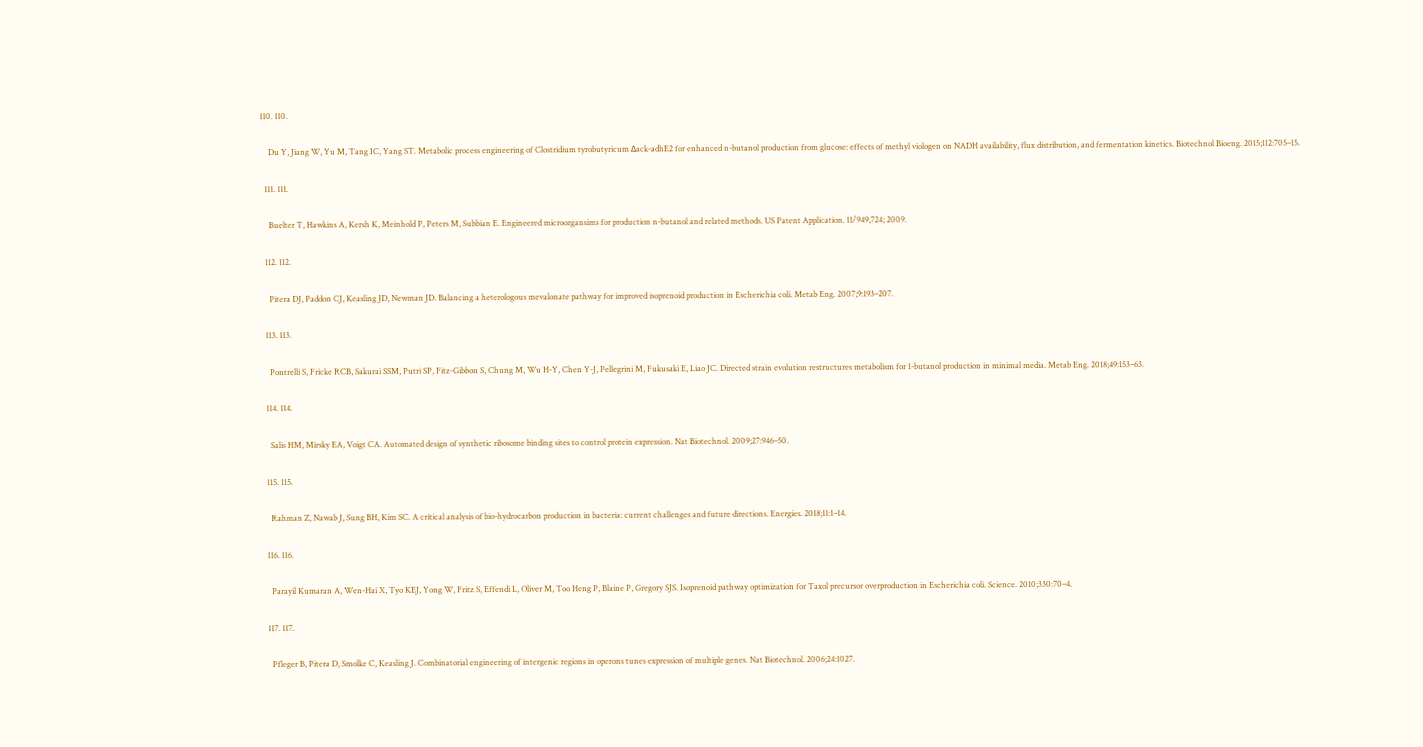110. 110.

    Du Y, Jiang W, Yu M, Tang IC, Yang ST. Metabolic process engineering of Clostridium tyrobutyricum Δack-adhE2 for enhanced n-butanol production from glucose: effects of methyl viologen on NADH availability, flux distribution, and fermentation kinetics. Biotechnol Bioeng. 2015;112:705–15.

  111. 111.

    Buelter T, Hawkins A, Kersh K, Meinhold P, Peters M, Subbian E. Engineered microorgansims for production n-butanol and related methods. US Patent Application. 11/949,724; 2009.

  112. 112.

    Pitera DJ, Paddon CJ, Keasling JD, Newman JD. Balancing a heterologous mevalonate pathway for improved isoprenoid production in Escherichia coli. Metab Eng. 2007;9:193–207.

  113. 113.

    Pontrelli S, Fricke RCB, Sakurai SSM, Putri SP, Fitz-Gibbon S, Chung M, Wu H-Y, Chen Y-J, Pellegrini M, Fukusaki E, Liao JC. Directed strain evolution restructures metabolism for 1-butanol production in minimal media. Metab Eng. 2018;49:153–63.

  114. 114.

    Salis HM, Mirsky EA, Voigt CA. Automated design of synthetic ribosome binding sites to control protein expression. Nat Biotechnol. 2009;27:946–50.

  115. 115.

    Rahman Z, Nawab J, Sung BH, Kim SC. A critical analysis of bio-hydrocarbon production in bacteria: current challenges and future directions. Energies. 2018;11:1–14.

  116. 116.

    Parayil Kumaran A, Wen-Hai X, Tyo KEJ, Yong W, Fritz S, Effendi L, Oliver M, Too Heng P, Blaine P, Gregory SJS. Isoprenoid pathway optimization for Taxol precursor overproduction in Escherichia coli. Science. 2010;330:70–4.

  117. 117.

    Pfleger B, Pitera D, Smolke C, Keasling J. Combinatorial engineering of intergenic regions in operons tunes expression of multiple genes. Nat Biotechnol. 2006;24:1027.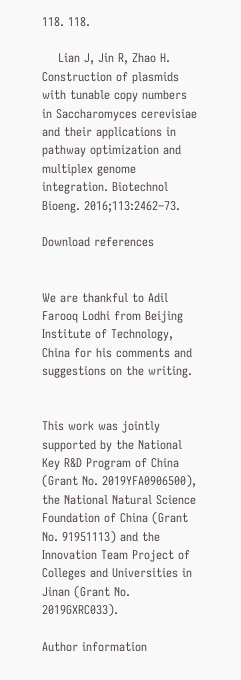118. 118.

    Lian J, Jin R, Zhao H. Construction of plasmids with tunable copy numbers in Saccharomyces cerevisiae and their applications in pathway optimization and multiplex genome integration. Biotechnol Bioeng. 2016;113:2462–73.

Download references


We are thankful to Adil Farooq Lodhi from Beijing Institute of Technology, China for his comments and suggestions on the writing.


This work was jointly supported by the National Key R&D Program of China (Grant No. 2019YFA0906500), the National Natural Science Foundation of China (Grant No. 91951113) and the Innovation Team Project of Colleges and Universities in Jinan (Grant No. 2019GXRC033).

Author information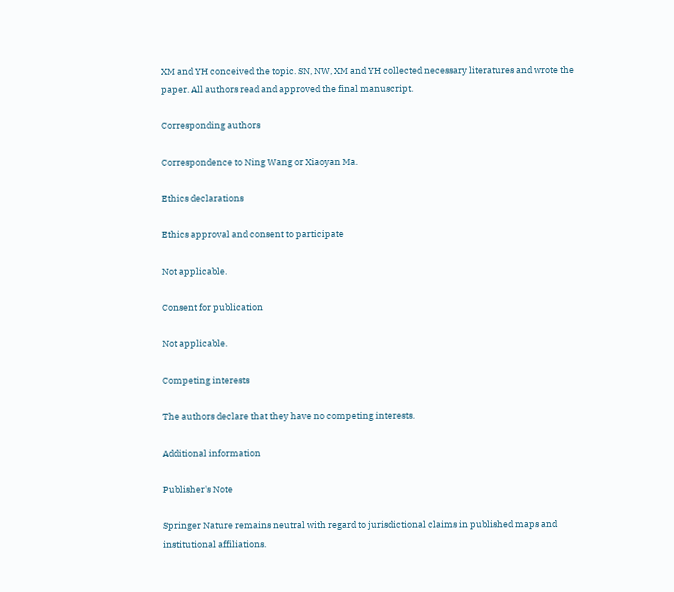XM and YH conceived the topic. SN, NW, XM and YH collected necessary literatures and wrote the paper. All authors read and approved the final manuscript.

Corresponding authors

Correspondence to Ning Wang or Xiaoyan Ma.

Ethics declarations

Ethics approval and consent to participate

Not applicable.

Consent for publication

Not applicable.

Competing interests

The authors declare that they have no competing interests.

Additional information

Publisher's Note

Springer Nature remains neutral with regard to jurisdictional claims in published maps and institutional affiliations.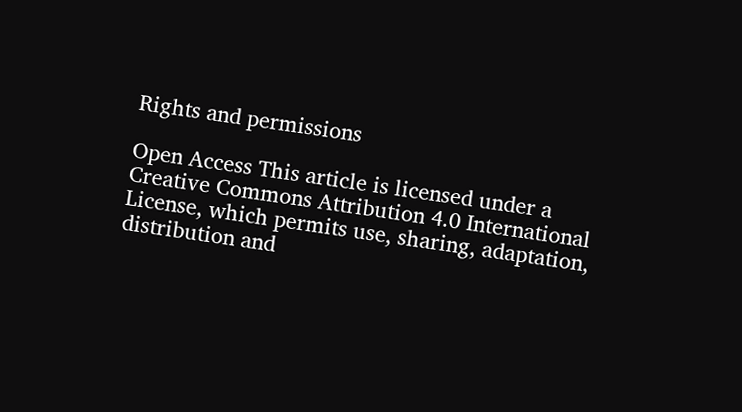Rights and permissions

Open Access This article is licensed under a Creative Commons Attribution 4.0 International License, which permits use, sharing, adaptation, distribution and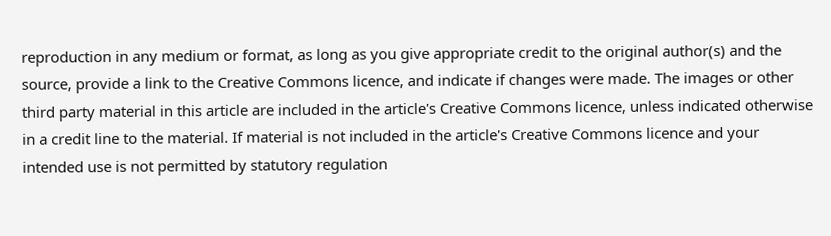reproduction in any medium or format, as long as you give appropriate credit to the original author(s) and the source, provide a link to the Creative Commons licence, and indicate if changes were made. The images or other third party material in this article are included in the article's Creative Commons licence, unless indicated otherwise in a credit line to the material. If material is not included in the article's Creative Commons licence and your intended use is not permitted by statutory regulation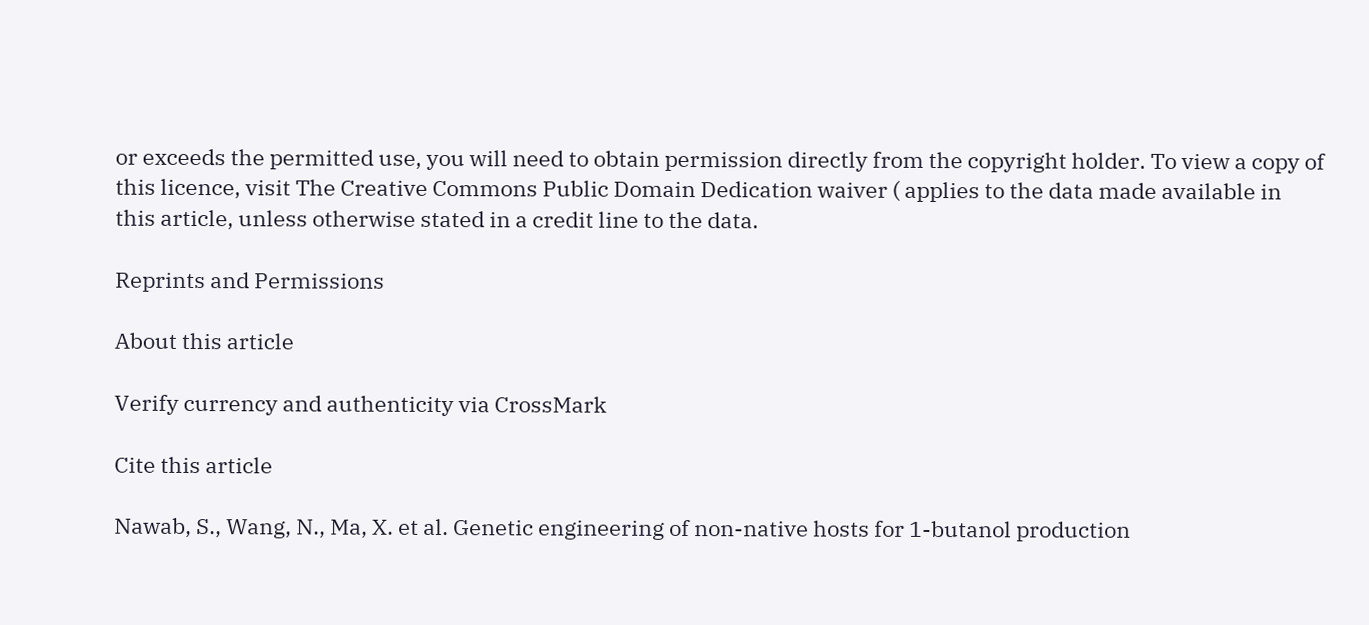or exceeds the permitted use, you will need to obtain permission directly from the copyright holder. To view a copy of this licence, visit The Creative Commons Public Domain Dedication waiver ( applies to the data made available in this article, unless otherwise stated in a credit line to the data.

Reprints and Permissions

About this article

Verify currency and authenticity via CrossMark

Cite this article

Nawab, S., Wang, N., Ma, X. et al. Genetic engineering of non-native hosts for 1-butanol production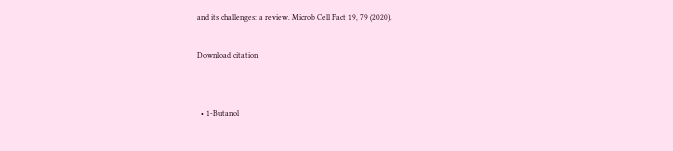and its challenges: a review. Microb Cell Fact 19, 79 (2020).

Download citation


  • 1-Butanol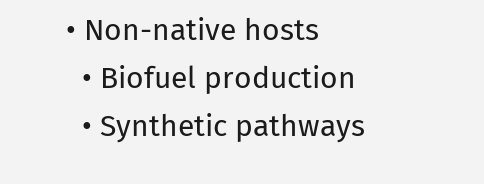• Non-native hosts
  • Biofuel production
  • Synthetic pathways